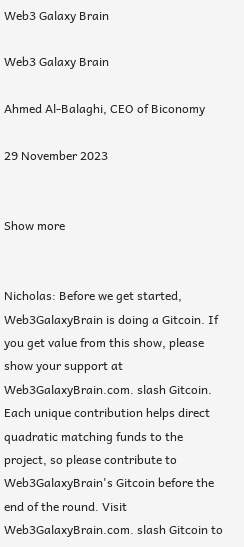Web3 Galaxy Brain

Web3 Galaxy Brain

Ahmed Al-Balaghi, CEO of Biconomy

29 November 2023


Show more


Nicholas: Before we get started, Web3GalaxyBrain is doing a Gitcoin. If you get value from this show, please show your support at Web3GalaxyBrain.com. slash Gitcoin. Each unique contribution helps direct quadratic matching funds to the project, so please contribute to Web3GalaxyBrain's Gitcoin before the end of the round. Visit Web3GalaxyBrain.com. slash Gitcoin to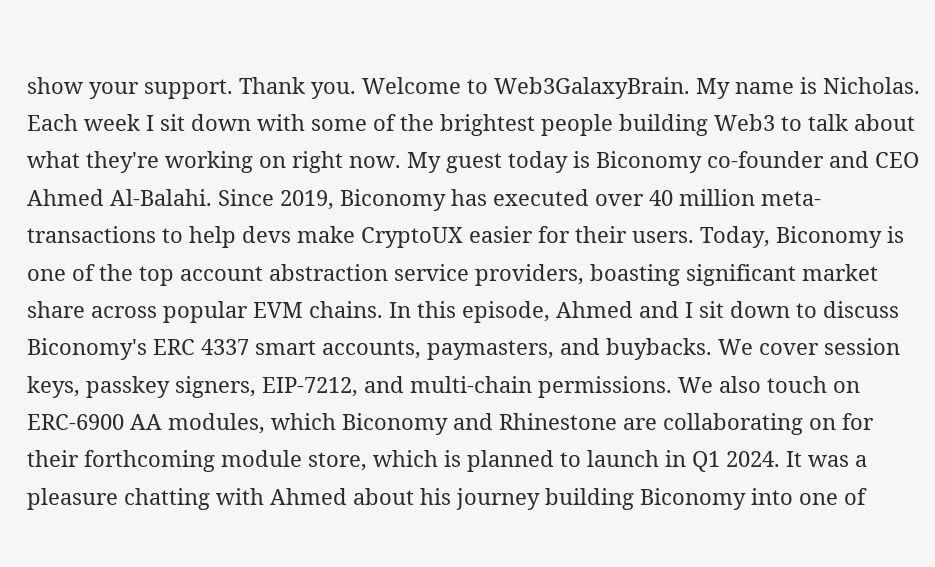show your support. Thank you. Welcome to Web3GalaxyBrain. My name is Nicholas. Each week I sit down with some of the brightest people building Web3 to talk about what they're working on right now. My guest today is Biconomy co-founder and CEO Ahmed Al-Balahi. Since 2019, Biconomy has executed over 40 million meta-transactions to help devs make CryptoUX easier for their users. Today, Biconomy is one of the top account abstraction service providers, boasting significant market share across popular EVM chains. In this episode, Ahmed and I sit down to discuss Biconomy's ERC 4337 smart accounts, paymasters, and buybacks. We cover session keys, passkey signers, EIP-7212, and multi-chain permissions. We also touch on ERC-6900 AA modules, which Biconomy and Rhinestone are collaborating on for their forthcoming module store, which is planned to launch in Q1 2024. It was a pleasure chatting with Ahmed about his journey building Biconomy into one of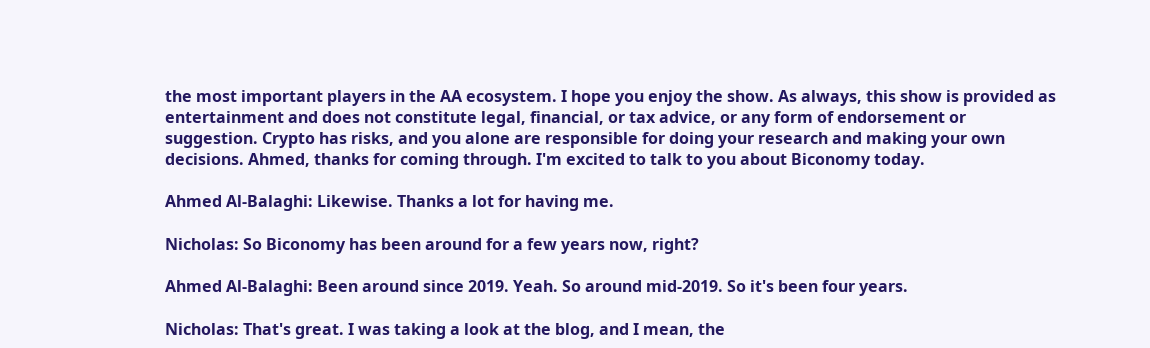the most important players in the AA ecosystem. I hope you enjoy the show. As always, this show is provided as entertainment and does not constitute legal, financial, or tax advice, or any form of endorsement or suggestion. Crypto has risks, and you alone are responsible for doing your research and making your own decisions. Ahmed, thanks for coming through. I'm excited to talk to you about Biconomy today.

Ahmed Al-Balaghi: Likewise. Thanks a lot for having me.

Nicholas: So Biconomy has been around for a few years now, right?

Ahmed Al-Balaghi: Been around since 2019. Yeah. So around mid-2019. So it's been four years.

Nicholas: That's great. I was taking a look at the blog, and I mean, the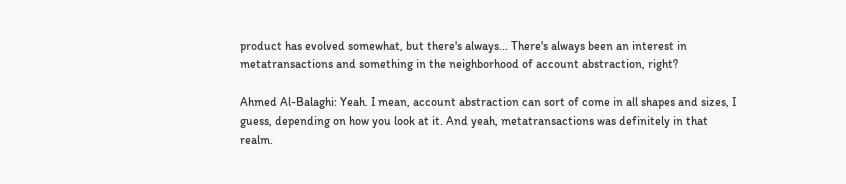product has evolved somewhat, but there's always... There's always been an interest in metatransactions and something in the neighborhood of account abstraction, right?

Ahmed Al-Balaghi: Yeah. I mean, account abstraction can sort of come in all shapes and sizes, I guess, depending on how you look at it. And yeah, metatransactions was definitely in that realm.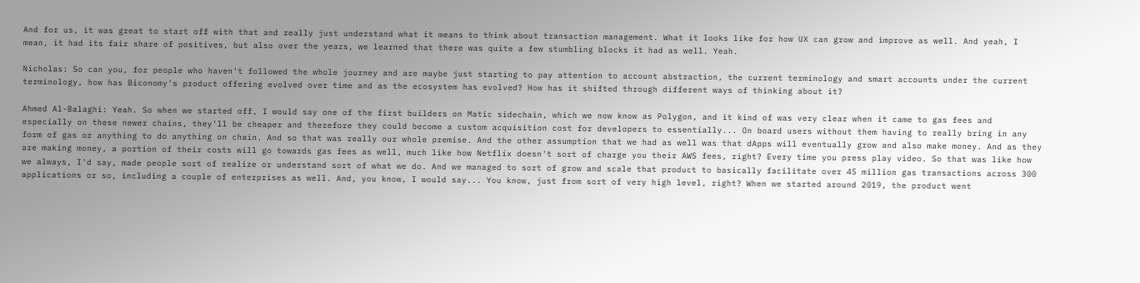And for us, it was great to start off with that and really just understand what it means to think about transaction management. What it looks like for how UX can grow and improve as well. And yeah, I mean, it had its fair share of positives, but also over the years, we learned that there was quite a few stumbling blocks it had as well. Yeah.

Nicholas: So can you, for people who haven't followed the whole journey and are maybe just starting to pay attention to account abstraction, the current terminology and smart accounts under the current terminology, how has Biconomy's product offering evolved over time and as the ecosystem has evolved? How has it shifted through different ways of thinking about it?

Ahmed Al-Balaghi: Yeah. So when we started off, I would say one of the first builders on Matic sidechain, which we now know as Polygon, and it kind of was very clear when it came to gas fees and especially on these newer chains, they'll be cheaper and therefore they could become a custom acquisition cost for developers to essentially... On board users without them having to really bring in any form of gas or anything to do anything on chain. And so that was really our whole premise. And the other assumption that we had as well was that dApps will eventually grow and also make money. And as they are making money, a portion of their costs will go towards gas fees as well, much like how Netflix doesn't sort of charge you their AWS fees, right? Every time you press play video. So that was like how we always, I'd say, made people sort of realize or understand sort of what we do. And we managed to sort of grow and scale that product to basically facilitate over 45 million gas transactions across 300 applications or so, including a couple of enterprises as well. And, you know, I would say... You know, just from sort of very high level, right? When we started around 2019, the product went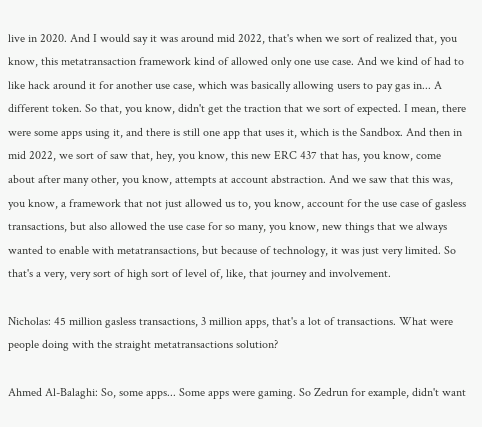live in 2020. And I would say it was around mid 2022, that's when we sort of realized that, you know, this metatransaction framework kind of allowed only one use case. And we kind of had to like hack around it for another use case, which was basically allowing users to pay gas in... A different token. So that, you know, didn't get the traction that we sort of expected. I mean, there were some apps using it, and there is still one app that uses it, which is the Sandbox. And then in mid 2022, we sort of saw that, hey, you know, this new ERC 437 that has, you know, come about after many other, you know, attempts at account abstraction. And we saw that this was, you know, a framework that not just allowed us to, you know, account for the use case of gasless transactions, but also allowed the use case for so many, you know, new things that we always wanted to enable with metatransactions, but because of technology, it was just very limited. So that's a very, very sort of high sort of level of, like, that journey and involvement.

Nicholas: 45 million gasless transactions, 3 million apps, that's a lot of transactions. What were people doing with the straight metatransactions solution?

Ahmed Al-Balaghi: So, some apps... Some apps were gaming. So Zedrun for example, didn't want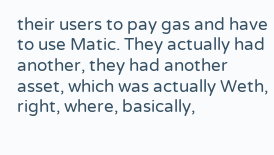their users to pay gas and have to use Matic. They actually had another, they had another asset, which was actually Weth, right, where, basically,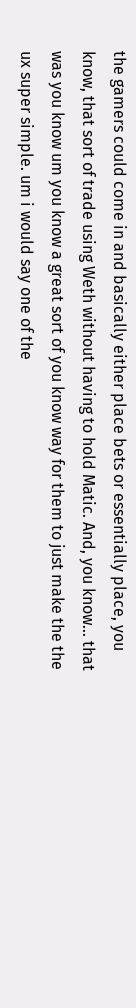the gamers could come in and basically either place bets or essentially place, you know, that sort of trade using Weth without having to hold Matic. And, you know... that was you know um you know a great sort of you know way for them to just make the the ux super simple. um i would say one of the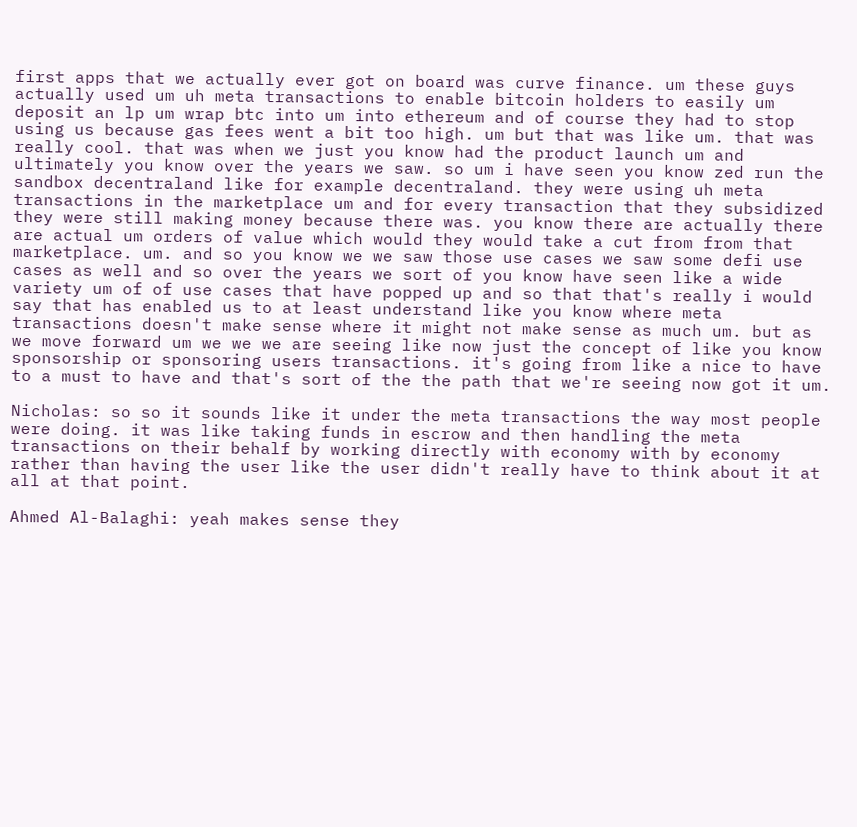first apps that we actually ever got on board was curve finance. um these guys actually used um uh meta transactions to enable bitcoin holders to easily um deposit an lp um wrap btc into um into ethereum and of course they had to stop using us because gas fees went a bit too high. um but that was like um. that was really cool. that was when we just you know had the product launch um and ultimately you know over the years we saw. so um i have seen you know zed run the sandbox decentraland like for example decentraland. they were using uh meta transactions in the marketplace um and for every transaction that they subsidized they were still making money because there was. you know there are actually there are actual um orders of value which would they would take a cut from from that marketplace. um. and so you know we we saw those use cases we saw some defi use cases as well and so over the years we sort of you know have seen like a wide variety um of of use cases that have popped up and so that that's really i would say that has enabled us to at least understand like you know where meta transactions doesn't make sense where it might not make sense as much um. but as we move forward um we we we are seeing like now just the concept of like you know sponsorship or sponsoring users transactions. it's going from like a nice to have to a must to have and that's sort of the the path that we're seeing now got it um.

Nicholas: so so it sounds like it under the meta transactions the way most people were doing. it was like taking funds in escrow and then handling the meta transactions on their behalf by working directly with economy with by economy rather than having the user like the user didn't really have to think about it at all at that point.

Ahmed Al-Balaghi: yeah makes sense they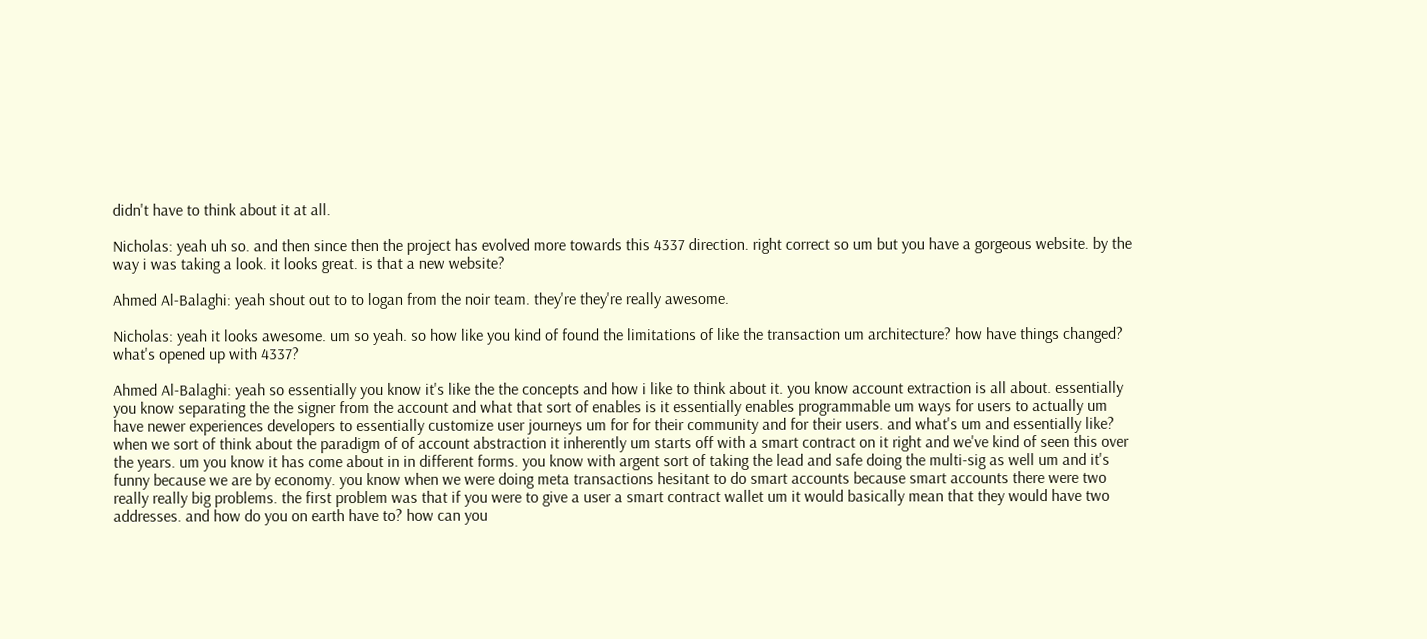didn't have to think about it at all.

Nicholas: yeah uh so. and then since then the project has evolved more towards this 4337 direction. right correct so um but you have a gorgeous website. by the way i was taking a look. it looks great. is that a new website?

Ahmed Al-Balaghi: yeah shout out to to logan from the noir team. they're they're really awesome.

Nicholas: yeah it looks awesome. um so yeah. so how like you kind of found the limitations of like the transaction um architecture? how have things changed? what's opened up with 4337?

Ahmed Al-Balaghi: yeah so essentially you know it's like the the concepts and how i like to think about it. you know account extraction is all about. essentially you know separating the the signer from the account and what that sort of enables is it essentially enables programmable um ways for users to actually um have newer experiences developers to essentially customize user journeys um for for their community and for their users. and what's um and essentially like? when we sort of think about the paradigm of of account abstraction it inherently um starts off with a smart contract on it right and we've kind of seen this over the years. um you know it has come about in in different forms. you know with argent sort of taking the lead and safe doing the multi-sig as well um and it's funny because we are by economy. you know when we were doing meta transactions hesitant to do smart accounts because smart accounts there were two really really big problems. the first problem was that if you were to give a user a smart contract wallet um it would basically mean that they would have two addresses. and how do you on earth have to? how can you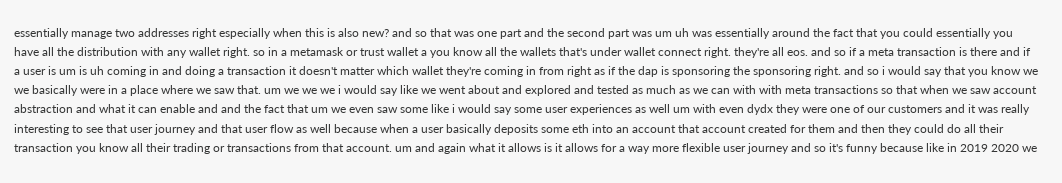essentially manage two addresses right especially when this is also new? and so that was one part and the second part was um uh was essentially around the fact that you could essentially you have all the distribution with any wallet right. so in a metamask or trust wallet a you know all the wallets that's under wallet connect right. they're all eos. and so if a meta transaction is there and if a user is um is uh coming in and doing a transaction it doesn't matter which wallet they're coming in from right as if the dap is sponsoring the sponsoring right. and so i would say that you know we we basically were in a place where we saw that. um we we we i would say like we went about and explored and tested as much as we can with with meta transactions so that when we saw account abstraction and what it can enable and and the fact that um we even saw some like i would say some user experiences as well um with even dydx they were one of our customers and it was really interesting to see that user journey and that user flow as well because when a user basically deposits some eth into an account that account created for them and then they could do all their transaction you know all their trading or transactions from that account. um and again what it allows is it allows for a way more flexible user journey and so it's funny because like in 2019 2020 we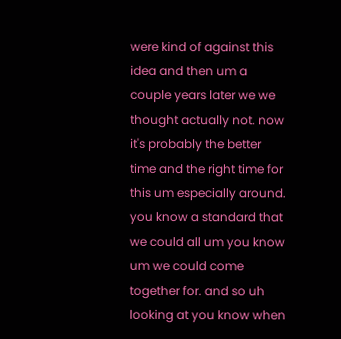were kind of against this idea and then um a couple years later we we thought actually not. now it's probably the better time and the right time for this um especially around. you know a standard that we could all um you know um we could come together for. and so uh looking at you know when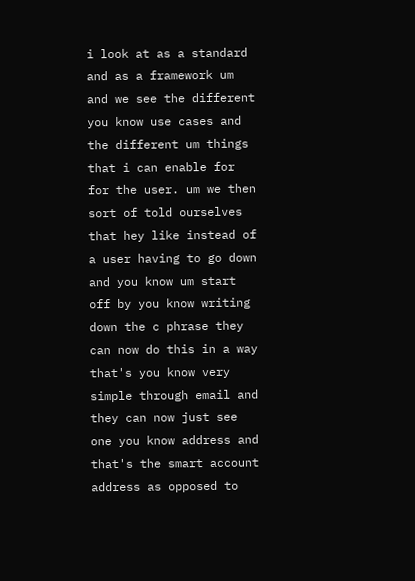i look at as a standard and as a framework um and we see the different you know use cases and the different um things that i can enable for for the user. um we then sort of told ourselves that hey like instead of a user having to go down and you know um start off by you know writing down the c phrase they can now do this in a way that's you know very simple through email and they can now just see one you know address and that's the smart account address as opposed to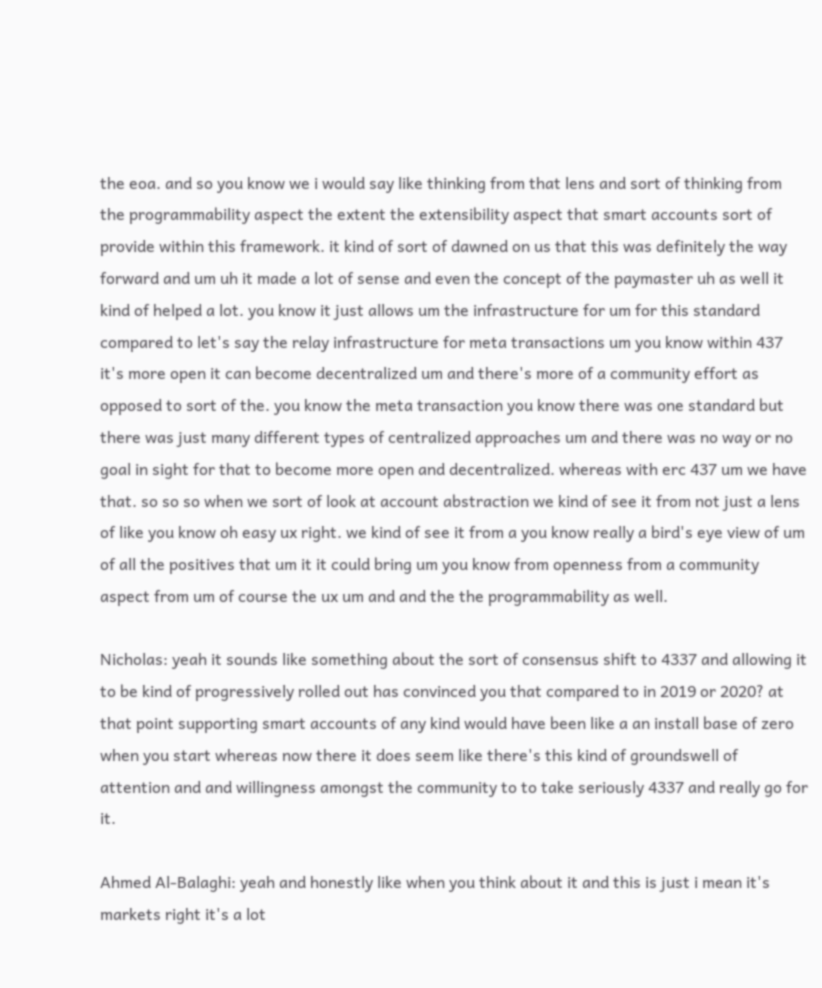the eoa. and so you know we i would say like thinking from that lens and sort of thinking from the programmability aspect the extent the extensibility aspect that smart accounts sort of provide within this framework. it kind of sort of dawned on us that this was definitely the way forward and um uh it made a lot of sense and even the concept of the paymaster uh as well it kind of helped a lot. you know it just allows um the infrastructure for um for this standard compared to let's say the relay infrastructure for meta transactions um you know within 437 it's more open it can become decentralized um and there's more of a community effort as opposed to sort of the. you know the meta transaction you know there was one standard but there was just many different types of centralized approaches um and there was no way or no goal in sight for that to become more open and decentralized. whereas with erc 437 um we have that. so so so when we sort of look at account abstraction we kind of see it from not just a lens of like you know oh easy ux right. we kind of see it from a you know really a bird's eye view of um of all the positives that um it it could bring um you know from openness from a community aspect from um of course the ux um and and the the programmability as well.

Nicholas: yeah it sounds like something about the sort of consensus shift to 4337 and allowing it to be kind of progressively rolled out has convinced you that compared to in 2019 or 2020? at that point supporting smart accounts of any kind would have been like a an install base of zero when you start whereas now there it does seem like there's this kind of groundswell of attention and and willingness amongst the community to to take seriously 4337 and really go for it.

Ahmed Al-Balaghi: yeah and honestly like when you think about it and this is just i mean it's markets right it's a lot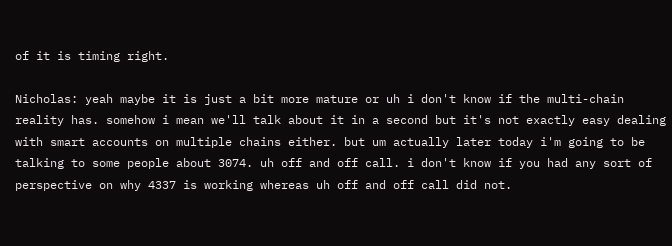of it is timing right.

Nicholas: yeah maybe it is just a bit more mature or uh i don't know if the multi-chain reality has. somehow i mean we'll talk about it in a second but it's not exactly easy dealing with smart accounts on multiple chains either. but um actually later today i'm going to be talking to some people about 3074. uh off and off call. i don't know if you had any sort of perspective on why 4337 is working whereas uh off and off call did not.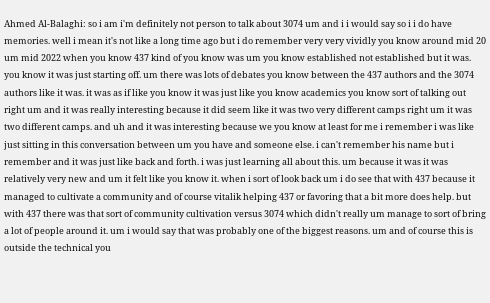Ahmed Al-Balaghi: so i am i'm definitely not person to talk about 3074 um and i i would say so i i do have memories. well i mean it's not like a long time ago but i do remember very very vividly you know around mid 20 um mid 2022 when you know 437 kind of you know was um you know established not established but it was. you know it was just starting off. um there was lots of debates you know between the 437 authors and the 3074 authors like it was. it was as if like you know it was just like you know academics you know sort of talking out right um and it was really interesting because it did seem like it was two very different camps right um it was two different camps. and uh and it was interesting because we you know at least for me i remember i was like just sitting in this conversation between um you have and someone else. i can't remember his name but i remember and it was just like back and forth. i was just learning all about this. um because it was it was relatively very new and um it felt like you know it. when i sort of look back um i do see that with 437 because it managed to cultivate a community and of course vitalik helping 437 or favoring that a bit more does help. but with 437 there was that sort of community cultivation versus 3074 which didn't really um manage to sort of bring a lot of people around it. um i would say that was probably one of the biggest reasons. um and of course this is outside the technical you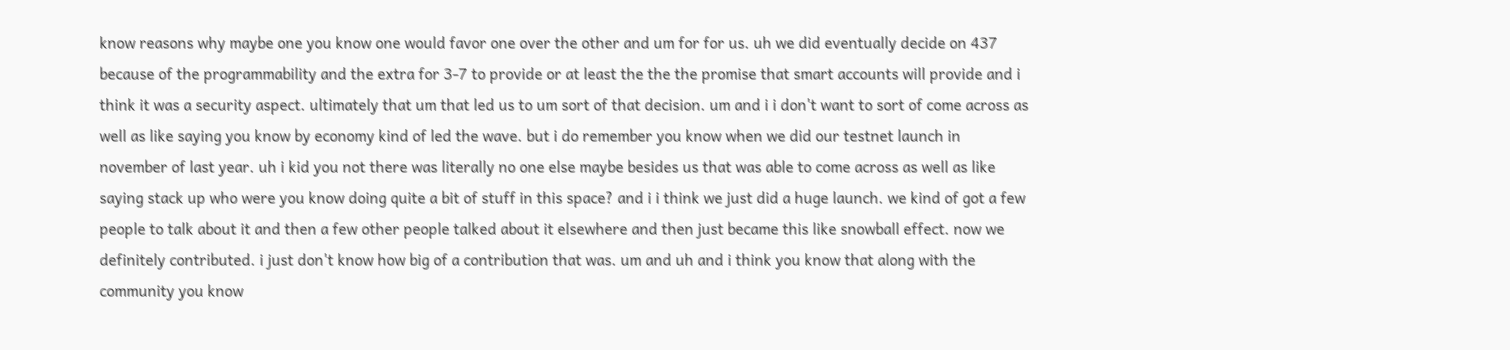know reasons why maybe one you know one would favor one over the other and um for for us. uh we did eventually decide on 437 because of the programmability and the extra for 3-7 to provide or at least the the the promise that smart accounts will provide and i think it was a security aspect. ultimately that um that led us to um sort of that decision. um and i i don't want to sort of come across as well as like saying you know by economy kind of led the wave. but i do remember you know when we did our testnet launch in november of last year. uh i kid you not there was literally no one else maybe besides us that was able to come across as well as like saying stack up who were you know doing quite a bit of stuff in this space? and i i think we just did a huge launch. we kind of got a few people to talk about it and then a few other people talked about it elsewhere and then just became this like snowball effect. now we definitely contributed. i just don't know how big of a contribution that was. um and uh and i think you know that along with the community you know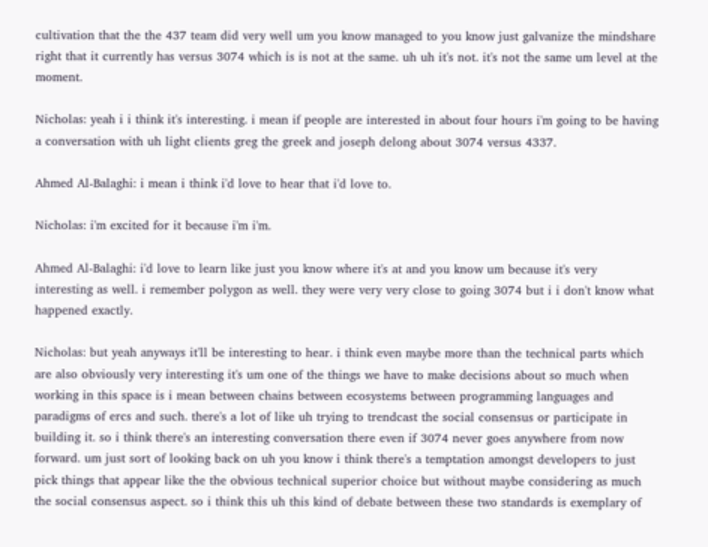cultivation that the the 437 team did very well um you know managed to you know just galvanize the mindshare right that it currently has versus 3074 which is is not at the same. uh uh it's not. it's not the same um level at the moment.

Nicholas: yeah i i think it's interesting. i mean if people are interested in about four hours i'm going to be having a conversation with uh light clients greg the greek and joseph delong about 3074 versus 4337.

Ahmed Al-Balaghi: i mean i think i'd love to hear that i'd love to.

Nicholas: i'm excited for it because i'm i'm.

Ahmed Al-Balaghi: i'd love to learn like just you know where it's at and you know um because it's very interesting as well. i remember polygon as well. they were very very close to going 3074 but i i don't know what happened exactly.

Nicholas: but yeah anyways it'll be interesting to hear. i think even maybe more than the technical parts which are also obviously very interesting it's um one of the things we have to make decisions about so much when working in this space is i mean between chains between ecosystems between programming languages and paradigms of ercs and such. there's a lot of like uh trying to trendcast the social consensus or participate in building it. so i think there's an interesting conversation there even if 3074 never goes anywhere from now forward. um just sort of looking back on uh you know i think there's a temptation amongst developers to just pick things that appear like the the obvious technical superior choice but without maybe considering as much the social consensus aspect. so i think this uh this kind of debate between these two standards is exemplary of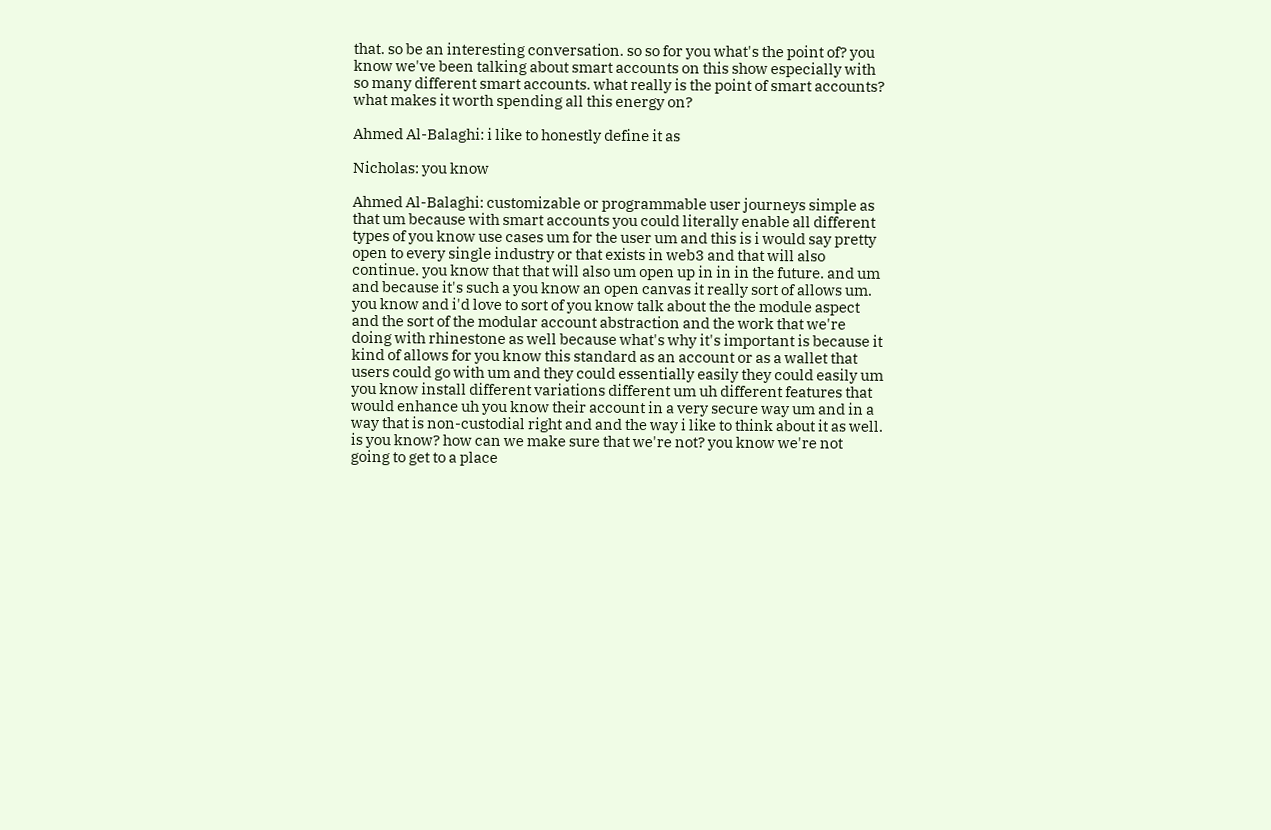that. so be an interesting conversation. so so for you what's the point of? you know we've been talking about smart accounts on this show especially with so many different smart accounts. what really is the point of smart accounts? what makes it worth spending all this energy on?

Ahmed Al-Balaghi: i like to honestly define it as

Nicholas: you know

Ahmed Al-Balaghi: customizable or programmable user journeys simple as that um because with smart accounts you could literally enable all different types of you know use cases um for the user um and this is i would say pretty open to every single industry or that exists in web3 and that will also continue. you know that that will also um open up in in in the future. and um and because it's such a you know an open canvas it really sort of allows um. you know and i'd love to sort of you know talk about the the module aspect and the sort of the modular account abstraction and the work that we're doing with rhinestone as well because what's why it's important is because it kind of allows for you know this standard as an account or as a wallet that users could go with um and they could essentially easily they could easily um you know install different variations different um uh different features that would enhance uh you know their account in a very secure way um and in a way that is non-custodial right and and the way i like to think about it as well. is you know? how can we make sure that we're not? you know we're not going to get to a place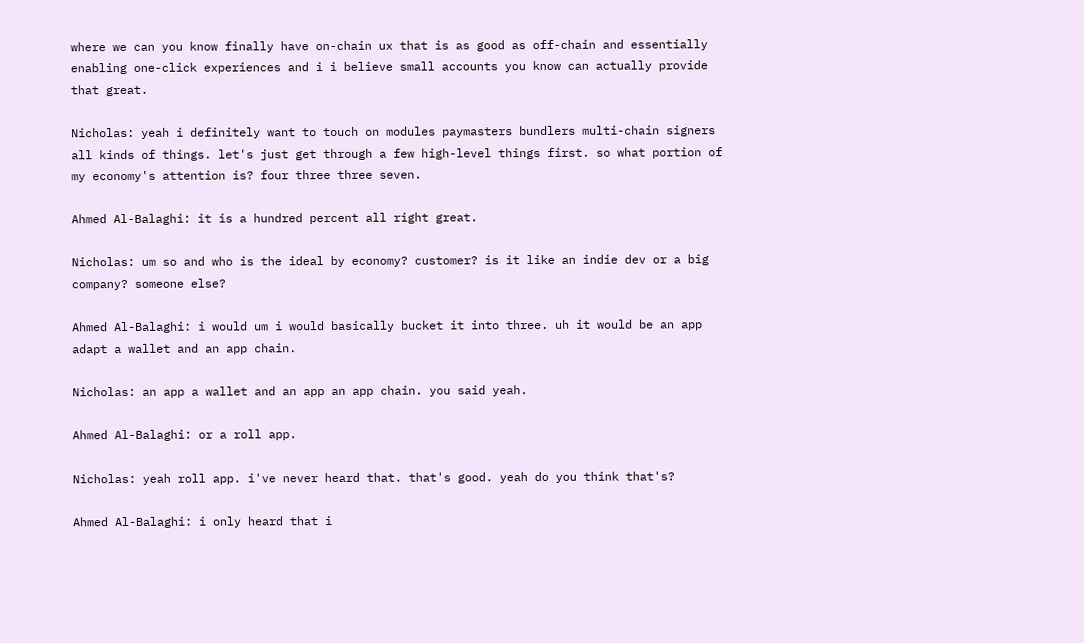where we can you know finally have on-chain ux that is as good as off-chain and essentially enabling one-click experiences and i i believe small accounts you know can actually provide that great.

Nicholas: yeah i definitely want to touch on modules paymasters bundlers multi-chain signers all kinds of things. let's just get through a few high-level things first. so what portion of my economy's attention is? four three three seven.

Ahmed Al-Balaghi: it is a hundred percent all right great.

Nicholas: um so and who is the ideal by economy? customer? is it like an indie dev or a big company? someone else?

Ahmed Al-Balaghi: i would um i would basically bucket it into three. uh it would be an app adapt a wallet and an app chain.

Nicholas: an app a wallet and an app an app chain. you said yeah.

Ahmed Al-Balaghi: or a roll app.

Nicholas: yeah roll app. i've never heard that. that's good. yeah do you think that's?

Ahmed Al-Balaghi: i only heard that i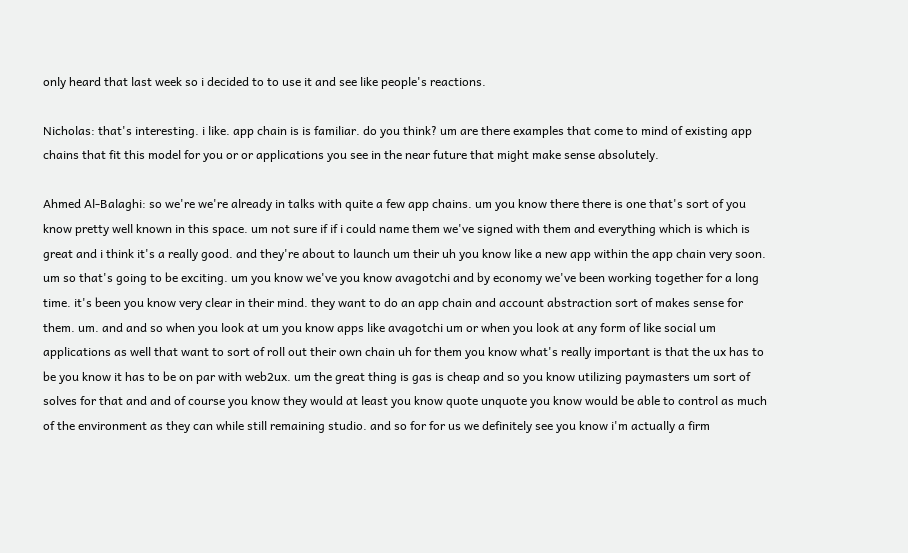only heard that last week so i decided to to use it and see like people's reactions.

Nicholas: that's interesting. i like. app chain is is familiar. do you think? um are there examples that come to mind of existing app chains that fit this model for you or or applications you see in the near future that might make sense absolutely.

Ahmed Al-Balaghi: so we're we're already in talks with quite a few app chains. um you know there there is one that's sort of you know pretty well known in this space. um not sure if if i could name them we've signed with them and everything which is which is great and i think it's a really good. and they're about to launch um their uh you know like a new app within the app chain very soon. um so that's going to be exciting. um you know we've you know avagotchi and by economy we've been working together for a long time. it's been you know very clear in their mind. they want to do an app chain and account abstraction sort of makes sense for them. um. and and so when you look at um you know apps like avagotchi um or when you look at any form of like social um applications as well that want to sort of roll out their own chain uh for them you know what's really important is that the ux has to be you know it has to be on par with web2ux. um the great thing is gas is cheap and so you know utilizing paymasters um sort of solves for that and and of course you know they would at least you know quote unquote you know would be able to control as much of the environment as they can while still remaining studio. and so for for us we definitely see you know i'm actually a firm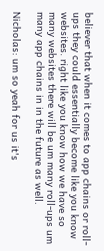believer that when it comes to app chains or roll-ups they could essentially become like you know websites. right like you know how we have so many websites there will be um many roll-ups um many app chains in in the future as well.

Nicholas: um so yeah for us it's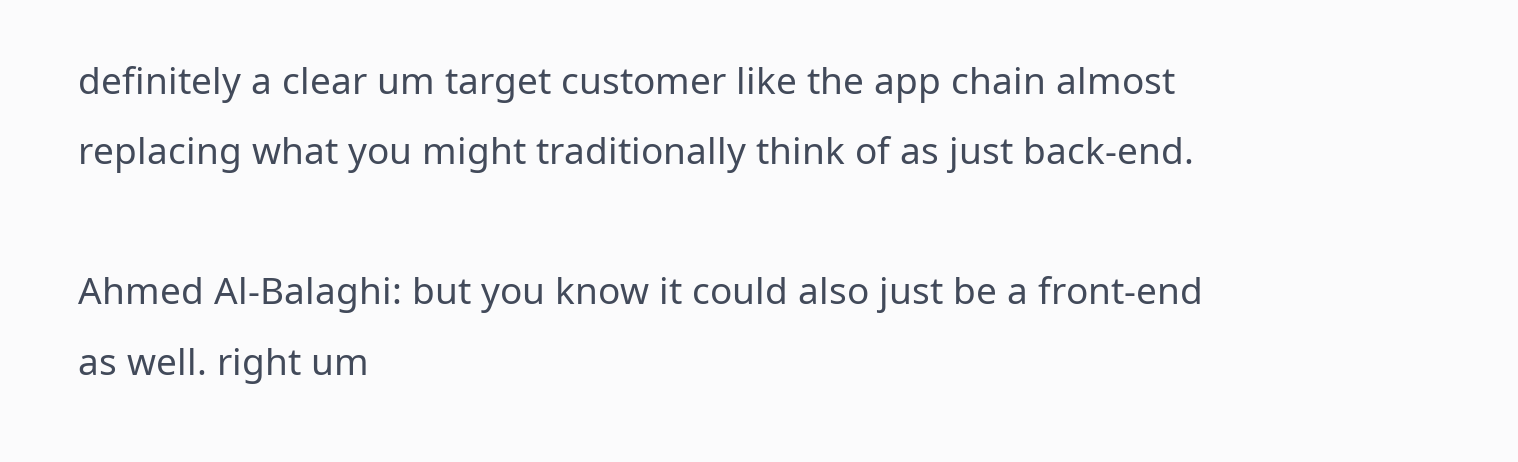definitely a clear um target customer like the app chain almost replacing what you might traditionally think of as just back-end.

Ahmed Al-Balaghi: but you know it could also just be a front-end as well. right um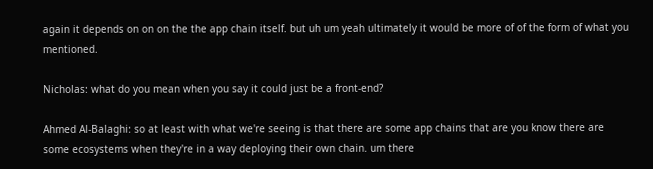again it depends on on on the the app chain itself. but uh um yeah ultimately it would be more of of the form of what you mentioned.

Nicholas: what do you mean when you say it could just be a front-end?

Ahmed Al-Balaghi: so at least with what we're seeing is that there are some app chains that are you know there are some ecosystems when they're in a way deploying their own chain. um there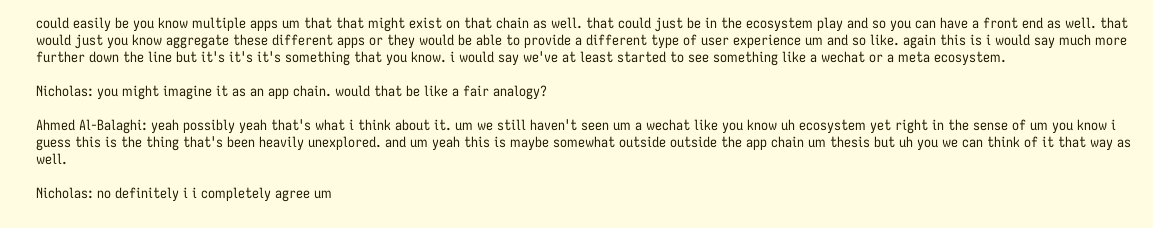could easily be you know multiple apps um that that might exist on that chain as well. that could just be in the ecosystem play and so you can have a front end as well. that would just you know aggregate these different apps or they would be able to provide a different type of user experience um and so like. again this is i would say much more further down the line but it's it's it's something that you know. i would say we've at least started to see something like a wechat or a meta ecosystem.

Nicholas: you might imagine it as an app chain. would that be like a fair analogy?

Ahmed Al-Balaghi: yeah possibly yeah that's what i think about it. um we still haven't seen um a wechat like you know uh ecosystem yet right in the sense of um you know i guess this is the thing that's been heavily unexplored. and um yeah this is maybe somewhat outside outside the app chain um thesis but uh you we can think of it that way as well.

Nicholas: no definitely i i completely agree um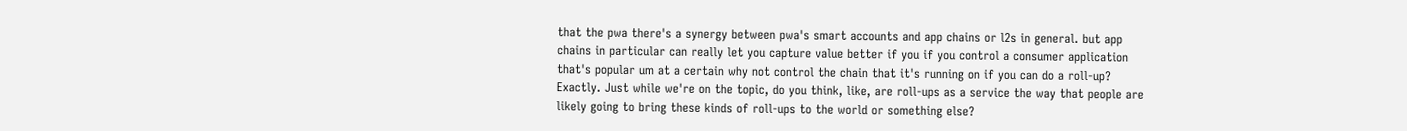that the pwa there's a synergy between pwa's smart accounts and app chains or l2s in general. but app chains in particular can really let you capture value better if you if you control a consumer application that's popular um at a certain why not control the chain that it's running on if you can do a roll-up? Exactly. Just while we're on the topic, do you think, like, are roll-ups as a service the way that people are likely going to bring these kinds of roll-ups to the world or something else?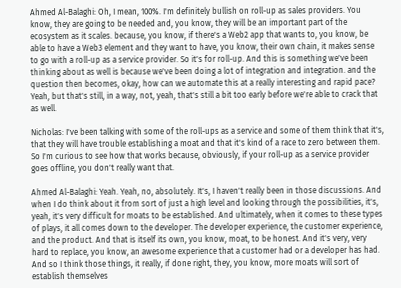Ahmed Al-Balaghi: Oh, I mean, 100%. I'm definitely bullish on roll-up as sales providers. You know, they are going to be needed and, you know, they will be an important part of the ecosystem as it scales. because, you know, if there's a Web2 app that wants to, you know, be able to have a Web3 element and they want to have, you know, their own chain, it makes sense to go with a roll-up as a service provider. So it's for roll-up. And this is something we've been thinking about as well is because we've been doing a lot of integration and integration. and the question then becomes, okay, how can we automate this at a really interesting and rapid pace? Yeah, but that's still, in a way, not, yeah, that's still a bit too early before we're able to crack that as well.

Nicholas: I've been talking with some of the roll-ups as a service and some of them think that it's, that they will have trouble establishing a moat and that it's kind of a race to zero between them. So I'm curious to see how that works because, obviously, if your roll-up as a service provider goes offline, you don't really want that.

Ahmed Al-Balaghi: Yeah. Yeah, no, absolutely. It's, I haven't really been in those discussions. And when I do think about it from sort of just a high level and looking through the possibilities, it's, yeah, it's very difficult for moats to be established. And ultimately, when it comes to these types of plays, it all comes down to the developer. The developer experience, the customer experience, and the product. And that is itself its own, you know, moat, to be honest. And it's very, very hard to replace, you know, an awesome experience that a customer had or a developer has had. And so I think those things, it really, if done right, they, you know, more moats will sort of establish themselves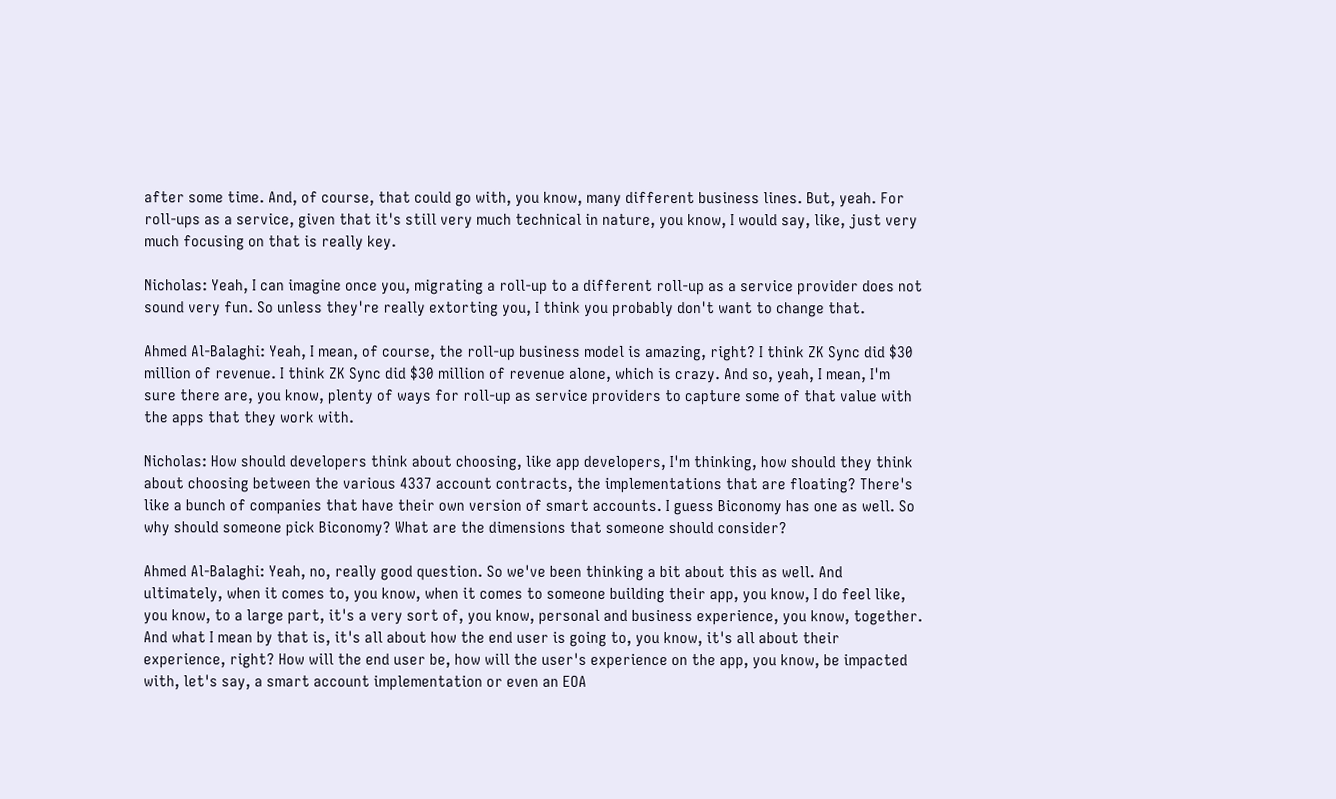after some time. And, of course, that could go with, you know, many different business lines. But, yeah. For roll-ups as a service, given that it's still very much technical in nature, you know, I would say, like, just very much focusing on that is really key.

Nicholas: Yeah, I can imagine once you, migrating a roll-up to a different roll-up as a service provider does not sound very fun. So unless they're really extorting you, I think you probably don't want to change that.

Ahmed Al-Balaghi: Yeah, I mean, of course, the roll-up business model is amazing, right? I think ZK Sync did $30 million of revenue. I think ZK Sync did $30 million of revenue alone, which is crazy. And so, yeah, I mean, I'm sure there are, you know, plenty of ways for roll-up as service providers to capture some of that value with the apps that they work with.

Nicholas: How should developers think about choosing, like app developers, I'm thinking, how should they think about choosing between the various 4337 account contracts, the implementations that are floating? There's like a bunch of companies that have their own version of smart accounts. I guess Biconomy has one as well. So why should someone pick Biconomy? What are the dimensions that someone should consider?

Ahmed Al-Balaghi: Yeah, no, really good question. So we've been thinking a bit about this as well. And ultimately, when it comes to, you know, when it comes to someone building their app, you know, I do feel like, you know, to a large part, it's a very sort of, you know, personal and business experience, you know, together. And what I mean by that is, it's all about how the end user is going to, you know, it's all about their experience, right? How will the end user be, how will the user's experience on the app, you know, be impacted with, let's say, a smart account implementation or even an EOA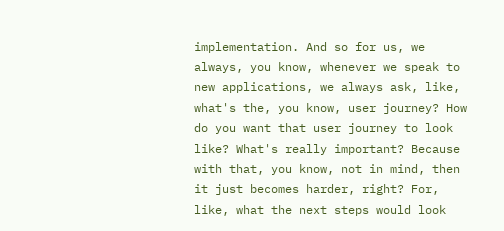implementation. And so for us, we always, you know, whenever we speak to new applications, we always ask, like, what's the, you know, user journey? How do you want that user journey to look like? What's really important? Because with that, you know, not in mind, then it just becomes harder, right? For, like, what the next steps would look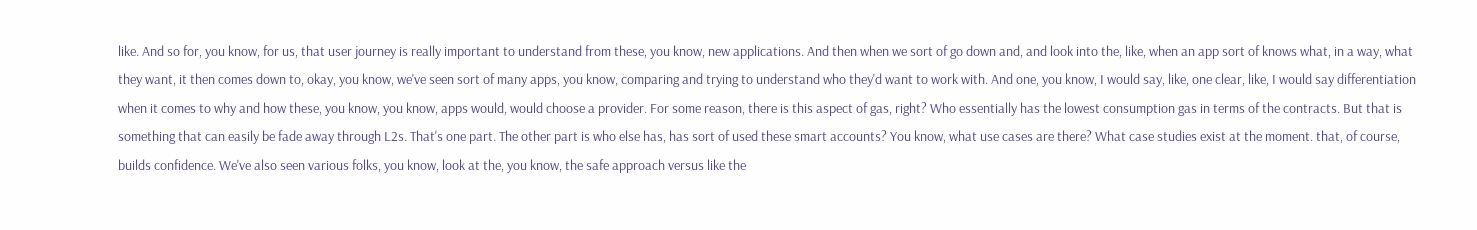like. And so for, you know, for us, that user journey is really important to understand from these, you know, new applications. And then when we sort of go down and, and look into the, like, when an app sort of knows what, in a way, what they want, it then comes down to, okay, you know, we've seen sort of many apps, you know, comparing and trying to understand who they'd want to work with. And one, you know, I would say, like, one clear, like, I would say differentiation when it comes to why and how these, you know, you know, apps would, would choose a provider. For some reason, there is this aspect of gas, right? Who essentially has the lowest consumption gas in terms of the contracts. But that is something that can easily be fade away through L2s. That's one part. The other part is who else has, has sort of used these smart accounts? You know, what use cases are there? What case studies exist at the moment. that, of course, builds confidence. We've also seen various folks, you know, look at the, you know, the safe approach versus like the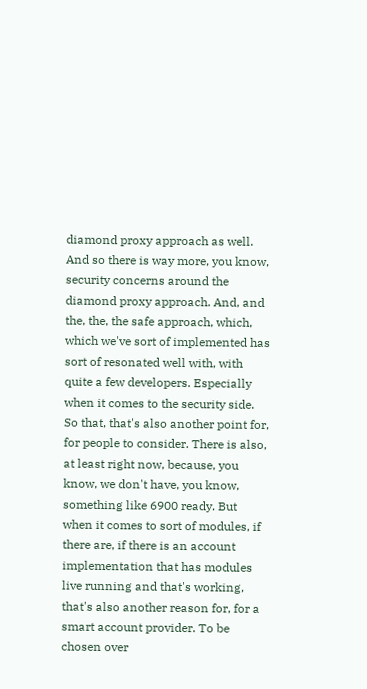diamond proxy approach as well. And so there is way more, you know, security concerns around the diamond proxy approach. And, and the, the, the safe approach, which, which we've sort of implemented has sort of resonated well with, with quite a few developers. Especially when it comes to the security side. So that, that's also another point for, for people to consider. There is also, at least right now, because, you know, we don't have, you know, something like 6900 ready. But when it comes to sort of modules, if there are, if there is an account implementation that has modules live running and that's working, that's also another reason for, for a smart account provider. To be chosen over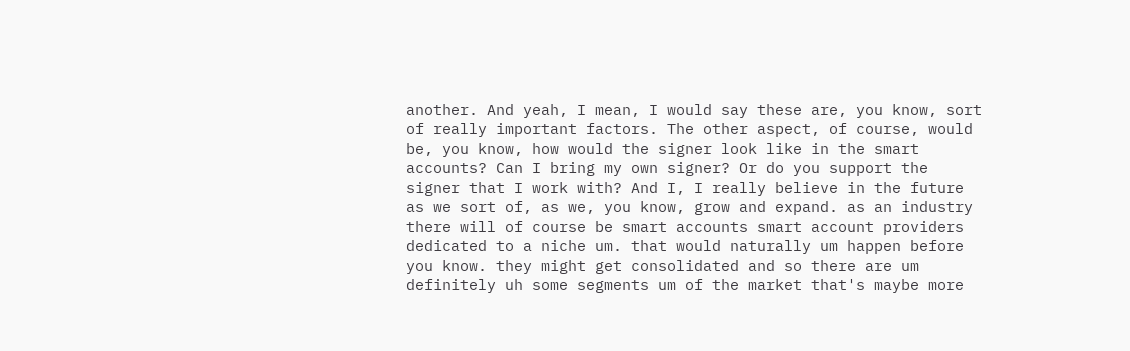another. And yeah, I mean, I would say these are, you know, sort of really important factors. The other aspect, of course, would be, you know, how would the signer look like in the smart accounts? Can I bring my own signer? Or do you support the signer that I work with? And I, I really believe in the future as we sort of, as we, you know, grow and expand. as an industry there will of course be smart accounts smart account providers dedicated to a niche um. that would naturally um happen before you know. they might get consolidated and so there are um definitely uh some segments um of the market that's maybe more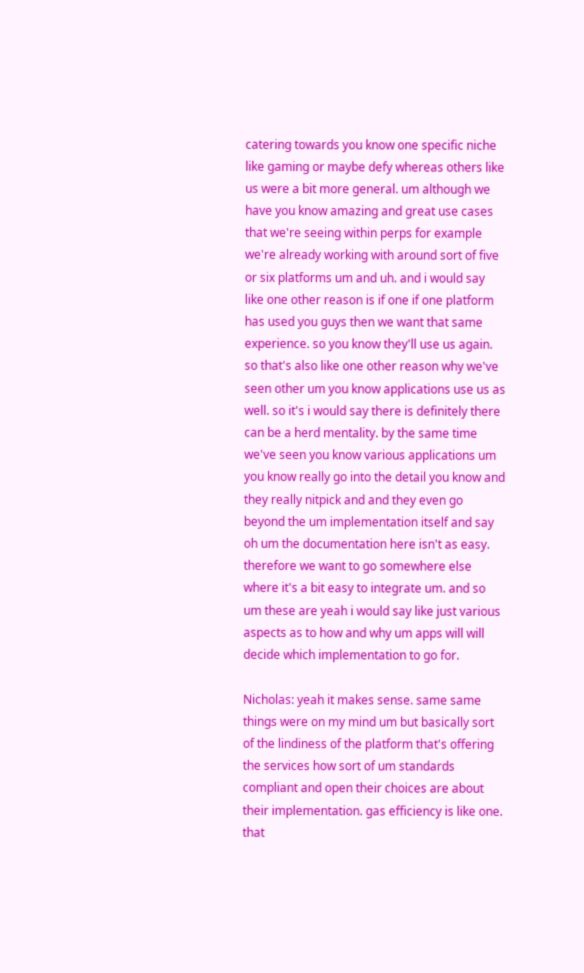catering towards you know one specific niche like gaming or maybe defy whereas others like us were a bit more general. um although we have you know amazing and great use cases that we're seeing within perps for example we're already working with around sort of five or six platforms um and uh. and i would say like one other reason is if one if one platform has used you guys then we want that same experience. so you know they'll use us again. so that's also like one other reason why we've seen other um you know applications use us as well. so it's i would say there is definitely there can be a herd mentality. by the same time we've seen you know various applications um you know really go into the detail you know and they really nitpick and and they even go beyond the um implementation itself and say oh um the documentation here isn't as easy. therefore we want to go somewhere else where it's a bit easy to integrate um. and so um these are yeah i would say like just various aspects as to how and why um apps will will decide which implementation to go for.

Nicholas: yeah it makes sense. same same things were on my mind um but basically sort of the lindiness of the platform that's offering the services how sort of um standards compliant and open their choices are about their implementation. gas efficiency is like one. that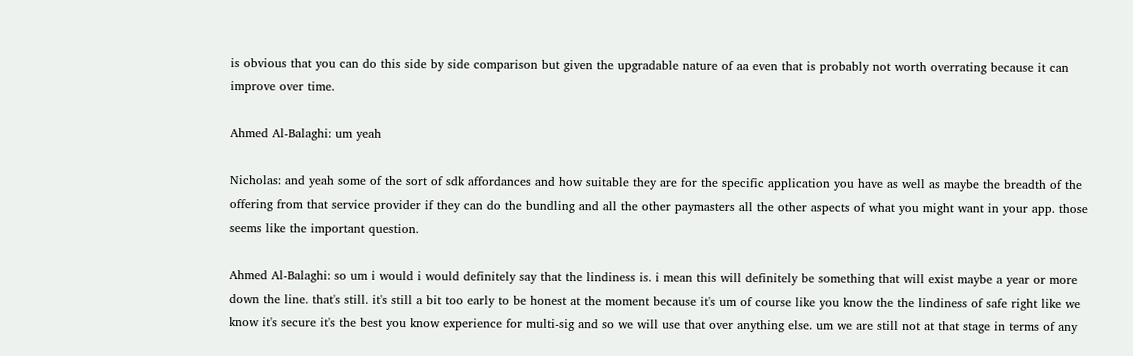is obvious that you can do this side by side comparison but given the upgradable nature of aa even that is probably not worth overrating because it can improve over time.

Ahmed Al-Balaghi: um yeah

Nicholas: and yeah some of the sort of sdk affordances and how suitable they are for the specific application you have as well as maybe the breadth of the offering from that service provider if they can do the bundling and all the other paymasters all the other aspects of what you might want in your app. those seems like the important question.

Ahmed Al-Balaghi: so um i would i would definitely say that the lindiness is. i mean this will definitely be something that will exist maybe a year or more down the line. that's still. it's still a bit too early to be honest at the moment because it's um of course like you know the the lindiness of safe right like we know it's secure it's the best you know experience for multi-sig and so we will use that over anything else. um we are still not at that stage in terms of any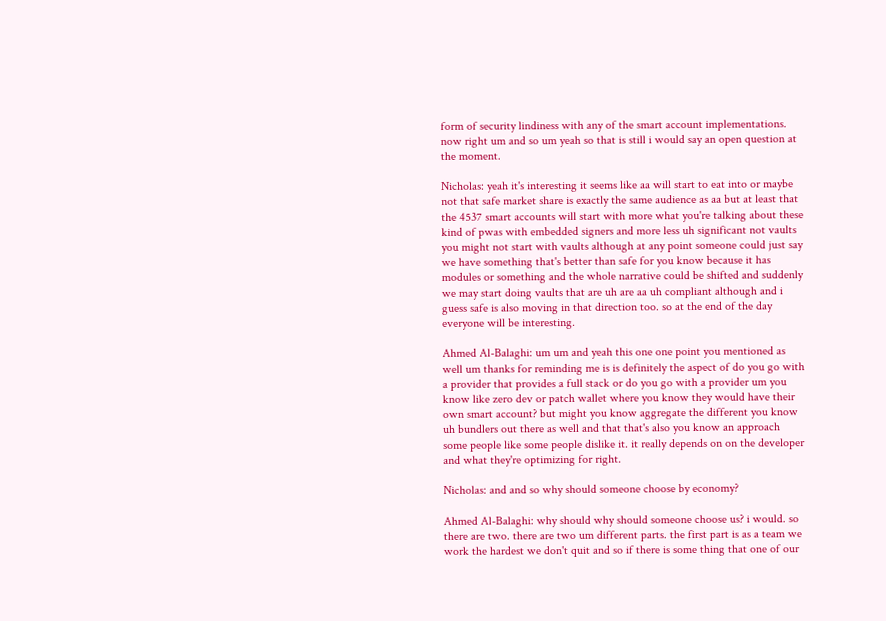form of security lindiness with any of the smart account implementations. now right um and so um yeah so that is still i would say an open question at the moment.

Nicholas: yeah it's interesting it seems like aa will start to eat into or maybe not that safe market share is exactly the same audience as aa but at least that the 4537 smart accounts will start with more what you're talking about these kind of pwas with embedded signers and more less uh significant not vaults you might not start with vaults although at any point someone could just say we have something that's better than safe for you know because it has modules or something and the whole narrative could be shifted and suddenly we may start doing vaults that are uh are aa uh compliant although and i guess safe is also moving in that direction too. so at the end of the day everyone will be interesting.

Ahmed Al-Balaghi: um um and yeah this one one point you mentioned as well um thanks for reminding me is is definitely the aspect of do you go with a provider that provides a full stack or do you go with a provider um you know like zero dev or patch wallet where you know they would have their own smart account? but might you know aggregate the different you know uh bundlers out there as well and that that's also you know an approach some people like some people dislike it. it really depends on on the developer and what they're optimizing for right.

Nicholas: and and so why should someone choose by economy?

Ahmed Al-Balaghi: why should why should someone choose us? i would. so there are two. there are two um different parts. the first part is as a team we work the hardest we don't quit and so if there is some thing that one of our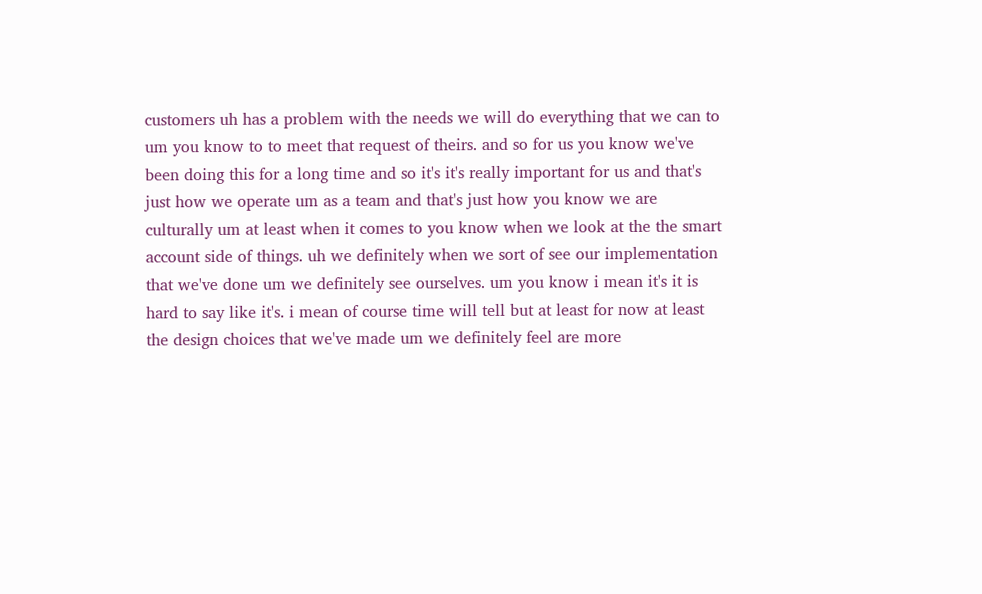customers uh has a problem with the needs we will do everything that we can to um you know to to meet that request of theirs. and so for us you know we've been doing this for a long time and so it's it's really important for us and that's just how we operate um as a team and that's just how you know we are culturally um at least when it comes to you know when we look at the the smart account side of things. uh we definitely when we sort of see our implementation that we've done um we definitely see ourselves. um you know i mean it's it is hard to say like it's. i mean of course time will tell but at least for now at least the design choices that we've made um we definitely feel are more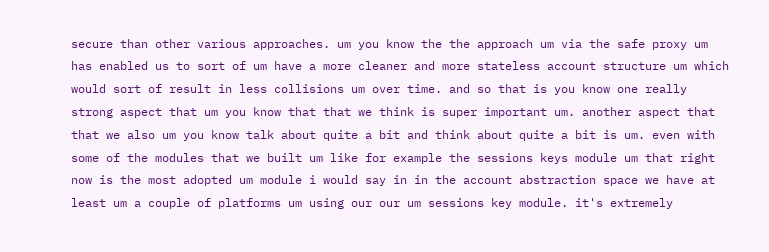secure than other various approaches. um you know the the approach um via the safe proxy um has enabled us to sort of um have a more cleaner and more stateless account structure um which would sort of result in less collisions um over time. and so that is you know one really strong aspect that um you know that that we think is super important um. another aspect that that we also um you know talk about quite a bit and think about quite a bit is um. even with some of the modules that we built um like for example the sessions keys module um that right now is the most adopted um module i would say in in the account abstraction space we have at least um a couple of platforms um using our our um sessions key module. it's extremely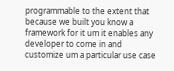programmable to the extent that because we built you know a framework for it um it enables any developer to come in and customize um a particular use case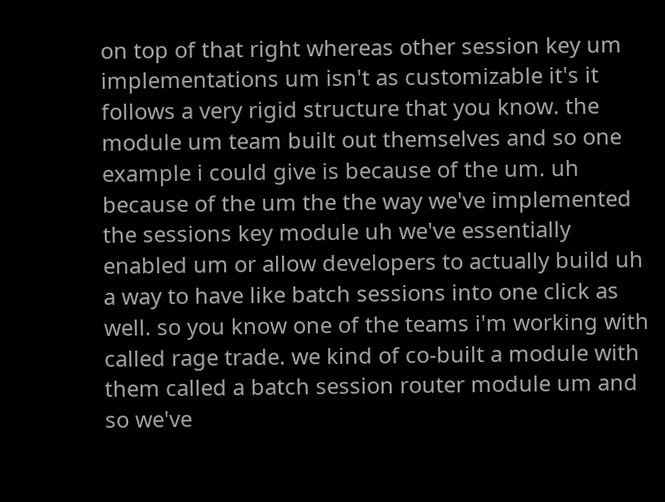on top of that right whereas other session key um implementations um isn't as customizable it's it follows a very rigid structure that you know. the module um team built out themselves and so one example i could give is because of the um. uh because of the um the the way we've implemented the sessions key module uh we've essentially enabled um or allow developers to actually build uh a way to have like batch sessions into one click as well. so you know one of the teams i'm working with called rage trade. we kind of co-built a module with them called a batch session router module um and so we've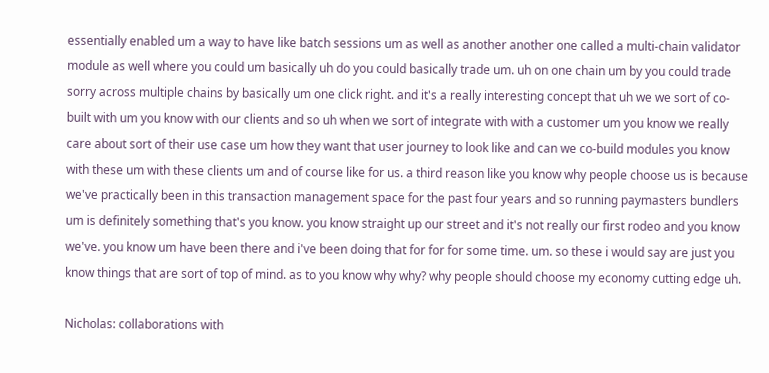essentially enabled um a way to have like batch sessions um as well as another another one called a multi-chain validator module as well where you could um basically uh do you could basically trade um. uh on one chain um by you could trade sorry across multiple chains by basically um one click right. and it's a really interesting concept that uh we we sort of co-built with um you know with our clients and so uh when we sort of integrate with with a customer um you know we really care about sort of their use case um how they want that user journey to look like and can we co-build modules you know with these um with these clients um and of course like for us. a third reason like you know why people choose us is because we've practically been in this transaction management space for the past four years and so running paymasters bundlers um is definitely something that's you know. you know straight up our street and it's not really our first rodeo and you know we've. you know um have been there and i've been doing that for for for some time. um. so these i would say are just you know things that are sort of top of mind. as to you know why why? why people should choose my economy cutting edge uh.

Nicholas: collaborations with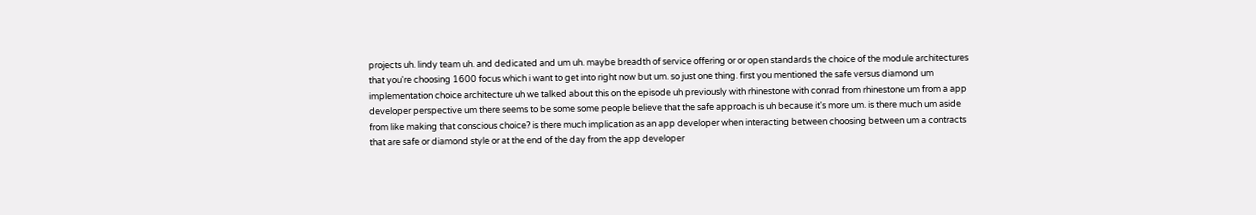projects uh. lindy team uh. and dedicated and um uh. maybe breadth of service offering or or open standards the choice of the module architectures that you're choosing 1600 focus which i want to get into right now but um. so just one thing. first you mentioned the safe versus diamond um implementation choice architecture uh we talked about this on the episode uh previously with rhinestone with conrad from rhinestone um from a app developer perspective um there seems to be some some people believe that the safe approach is uh because it's more um. is there much um aside from like making that conscious choice? is there much implication as an app developer when interacting between choosing between um a contracts that are safe or diamond style or at the end of the day from the app developer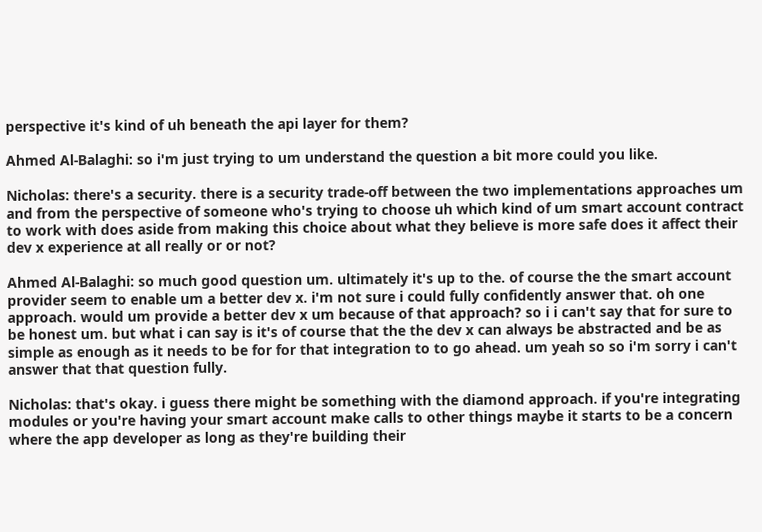perspective it's kind of uh beneath the api layer for them?

Ahmed Al-Balaghi: so i'm just trying to um understand the question a bit more could you like.

Nicholas: there's a security. there is a security trade-off between the two implementations approaches um and from the perspective of someone who's trying to choose uh which kind of um smart account contract to work with does aside from making this choice about what they believe is more safe does it affect their dev x experience at all really or or not?

Ahmed Al-Balaghi: so much good question um. ultimately it's up to the. of course the the smart account provider seem to enable um a better dev x. i'm not sure i could fully confidently answer that. oh one approach. would um provide a better dev x um because of that approach? so i i can't say that for sure to be honest um. but what i can say is it's of course that the the dev x can always be abstracted and be as simple as enough as it needs to be for for that integration to to go ahead. um yeah so so i'm sorry i can't answer that that question fully.

Nicholas: that's okay. i guess there might be something with the diamond approach. if you're integrating modules or you're having your smart account make calls to other things maybe it starts to be a concern where the app developer as long as they're building their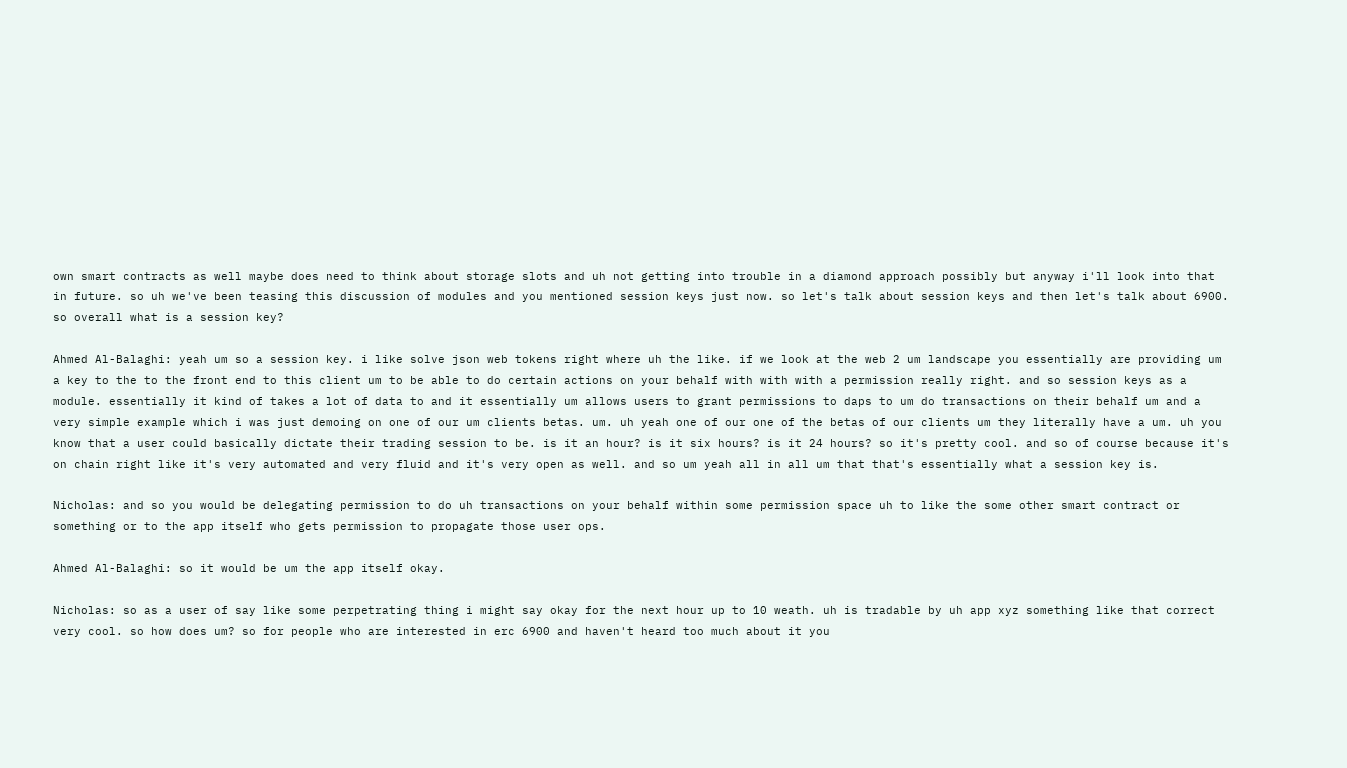own smart contracts as well maybe does need to think about storage slots and uh not getting into trouble in a diamond approach possibly but anyway i'll look into that in future. so uh we've been teasing this discussion of modules and you mentioned session keys just now. so let's talk about session keys and then let's talk about 6900. so overall what is a session key?

Ahmed Al-Balaghi: yeah um so a session key. i like solve json web tokens right where uh the like. if we look at the web 2 um landscape you essentially are providing um a key to the to the front end to this client um to be able to do certain actions on your behalf with with with a permission really right. and so session keys as a module. essentially it kind of takes a lot of data to and it essentially um allows users to grant permissions to daps to um do transactions on their behalf um and a very simple example which i was just demoing on one of our um clients betas. um. uh yeah one of our one of the betas of our clients um they literally have a um. uh you know that a user could basically dictate their trading session to be. is it an hour? is it six hours? is it 24 hours? so it's pretty cool. and so of course because it's on chain right like it's very automated and very fluid and it's very open as well. and so um yeah all in all um that that's essentially what a session key is.

Nicholas: and so you would be delegating permission to do uh transactions on your behalf within some permission space uh to like the some other smart contract or something or to the app itself who gets permission to propagate those user ops.

Ahmed Al-Balaghi: so it would be um the app itself okay.

Nicholas: so as a user of say like some perpetrating thing i might say okay for the next hour up to 10 weath. uh is tradable by uh app xyz something like that correct very cool. so how does um? so for people who are interested in erc 6900 and haven't heard too much about it you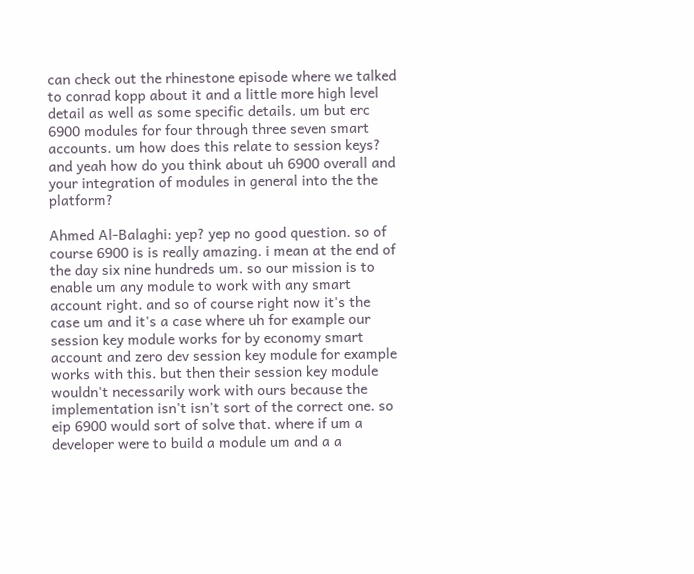can check out the rhinestone episode where we talked to conrad kopp about it and a little more high level detail as well as some specific details. um but erc 6900 modules for four through three seven smart accounts. um how does this relate to session keys? and yeah how do you think about uh 6900 overall and your integration of modules in general into the the platform?

Ahmed Al-Balaghi: yep? yep no good question. so of course 6900 is is really amazing. i mean at the end of the day six nine hundreds um. so our mission is to enable um any module to work with any smart account right. and so of course right now it's the case um and it's a case where uh for example our session key module works for by economy smart account and zero dev session key module for example works with this. but then their session key module wouldn't necessarily work with ours because the implementation isn't isn't sort of the correct one. so eip 6900 would sort of solve that. where if um a developer were to build a module um and a a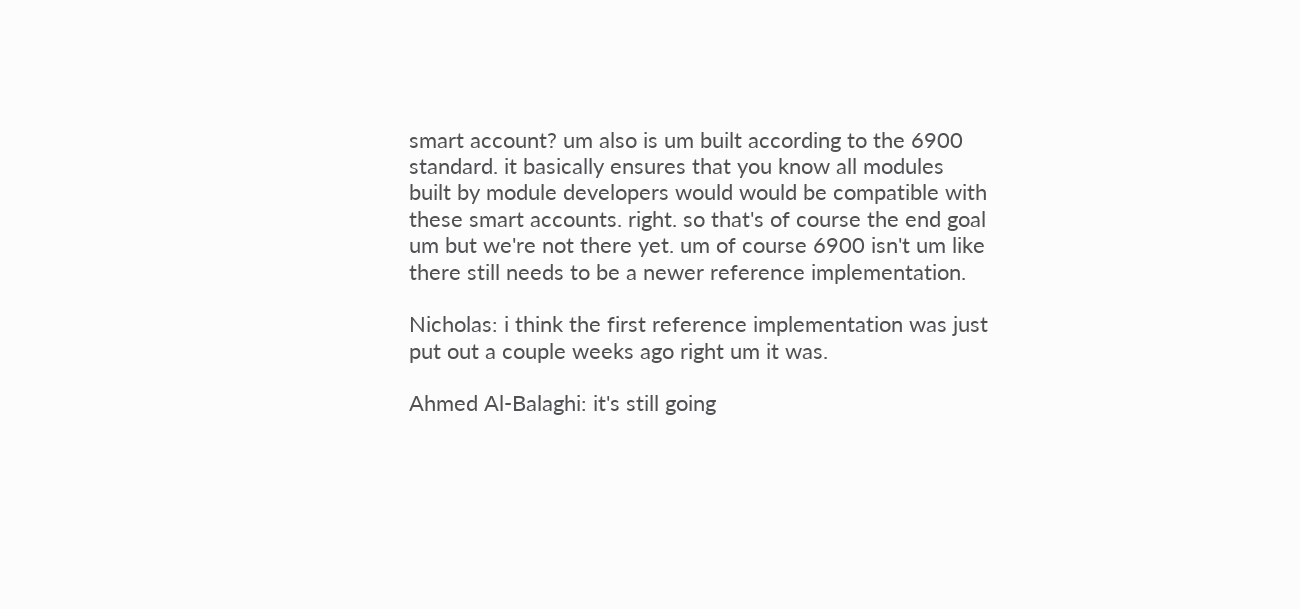smart account? um also is um built according to the 6900 standard. it basically ensures that you know all modules built by module developers would would be compatible with these smart accounts. right. so that's of course the end goal um but we're not there yet. um of course 6900 isn't um like there still needs to be a newer reference implementation.

Nicholas: i think the first reference implementation was just put out a couple weeks ago right um it was.

Ahmed Al-Balaghi: it's still going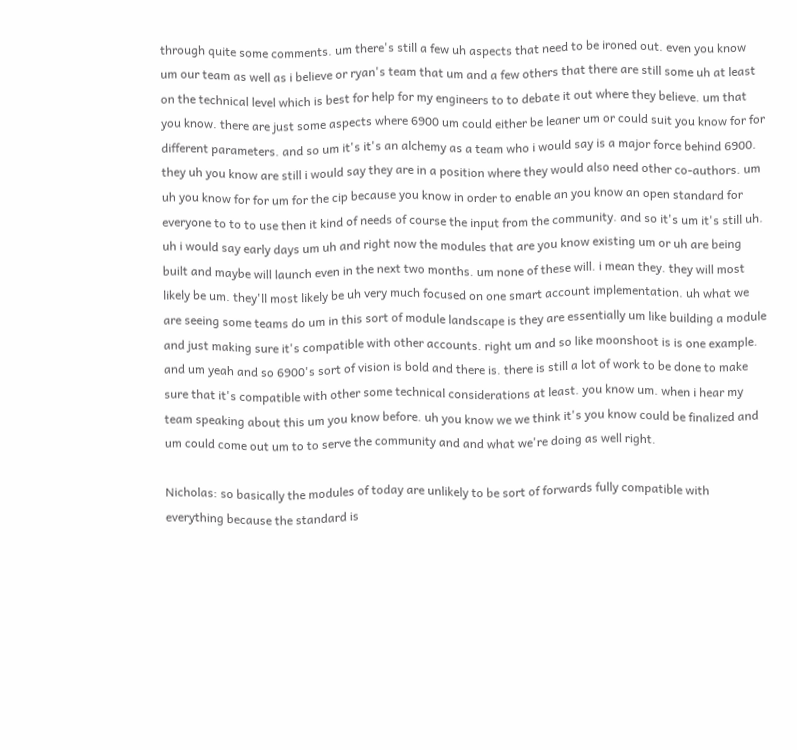through quite some comments. um there's still a few uh aspects that need to be ironed out. even you know um our team as well as i believe or ryan's team that um and a few others that there are still some uh at least on the technical level which is best for help for my engineers to to debate it out where they believe. um that you know. there are just some aspects where 6900 um could either be leaner um or could suit you know for for different parameters. and so um it's it's an alchemy as a team who i would say is a major force behind 6900. they uh you know are still i would say they are in a position where they would also need other co-authors. um uh you know for for um for the cip because you know in order to enable an you know an open standard for everyone to to to use then it kind of needs of course the input from the community. and so it's um it's still uh. uh i would say early days um uh and right now the modules that are you know existing um or uh are being built and maybe will launch even in the next two months. um none of these will. i mean they. they will most likely be um. they'll most likely be uh very much focused on one smart account implementation. uh what we are seeing some teams do um in this sort of module landscape is they are essentially um like building a module and just making sure it's compatible with other accounts. right um and so like moonshoot is is one example. and um yeah and so 6900's sort of vision is bold and there is. there is still a lot of work to be done to make sure that it's compatible with other some technical considerations at least. you know um. when i hear my team speaking about this um you know before. uh you know we we think it's you know could be finalized and um could come out um to to serve the community and and what we're doing as well right.

Nicholas: so basically the modules of today are unlikely to be sort of forwards fully compatible with everything because the standard is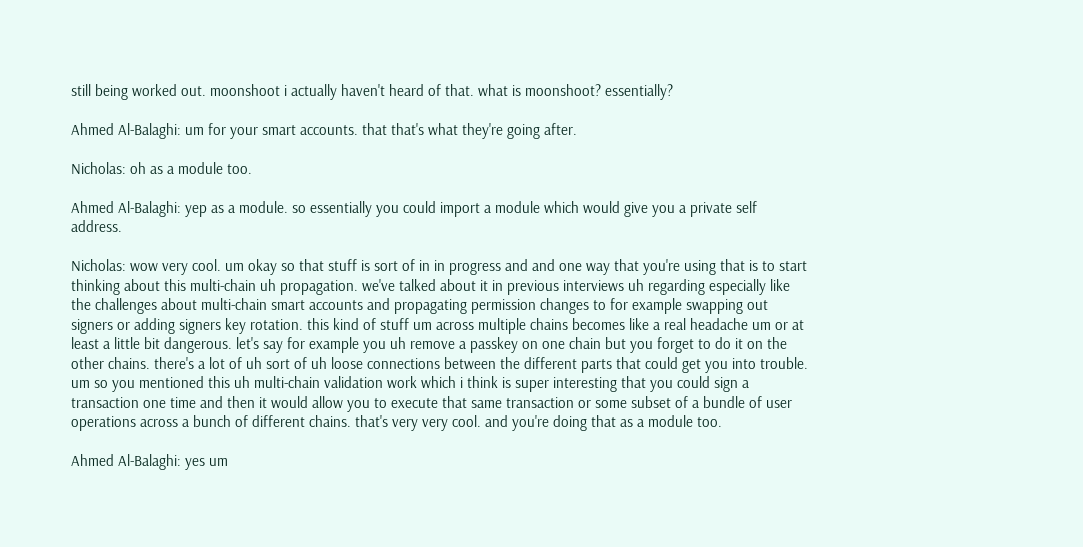still being worked out. moonshoot i actually haven't heard of that. what is moonshoot? essentially?

Ahmed Al-Balaghi: um for your smart accounts. that that's what they're going after.

Nicholas: oh as a module too.

Ahmed Al-Balaghi: yep as a module. so essentially you could import a module which would give you a private self address.

Nicholas: wow very cool. um okay so that stuff is sort of in in progress and and one way that you're using that is to start thinking about this multi-chain uh propagation. we've talked about it in previous interviews uh regarding especially like the challenges about multi-chain smart accounts and propagating permission changes to for example swapping out signers or adding signers key rotation. this kind of stuff um across multiple chains becomes like a real headache um or at least a little bit dangerous. let's say for example you uh remove a passkey on one chain but you forget to do it on the other chains. there's a lot of uh sort of uh loose connections between the different parts that could get you into trouble. um so you mentioned this uh multi-chain validation work which i think is super interesting that you could sign a transaction one time and then it would allow you to execute that same transaction or some subset of a bundle of user operations across a bunch of different chains. that's very very cool. and you're doing that as a module too.

Ahmed Al-Balaghi: yes um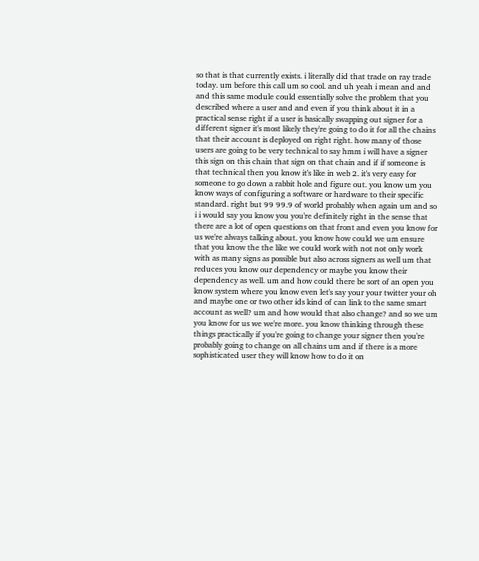so that is that currently exists. i literally did that trade on ray trade today. um before this call um so cool. and uh yeah i mean and and and this same module could essentially solve the problem that you described where a user and and even if you think about it in a practical sense right if a user is basically swapping out signer for a different signer it's most likely they're going to do it for all the chains that their account is deployed on right right. how many of those users are going to be very technical to say hmm i will have a signer this sign on this chain that sign on that chain and if if someone is that technical then you know it's like in web 2. it's very easy for someone to go down a rabbit hole and figure out. you know um you know ways of configuring a software or hardware to their specific standard. right but 99 99.9 of world probably when again um and so i i would say you know you you're definitely right in the sense that there are a lot of open questions on that front and even you know for us we're always talking about. you know how could we um ensure that you know the the like we could work with not not only work with as many signs as possible but also across signers as well um that reduces you know our dependency or maybe you know their dependency as well. um and how could there be sort of an open you know system where you know even let's say your your twitter your oh and maybe one or two other ids kind of can link to the same smart account as well? um and how would that also change? and so we um you know for us we we're more. you know thinking through these things practically if you're going to change your signer then you're probably going to change on all chains um and if there is a more sophisticated user they will know how to do it on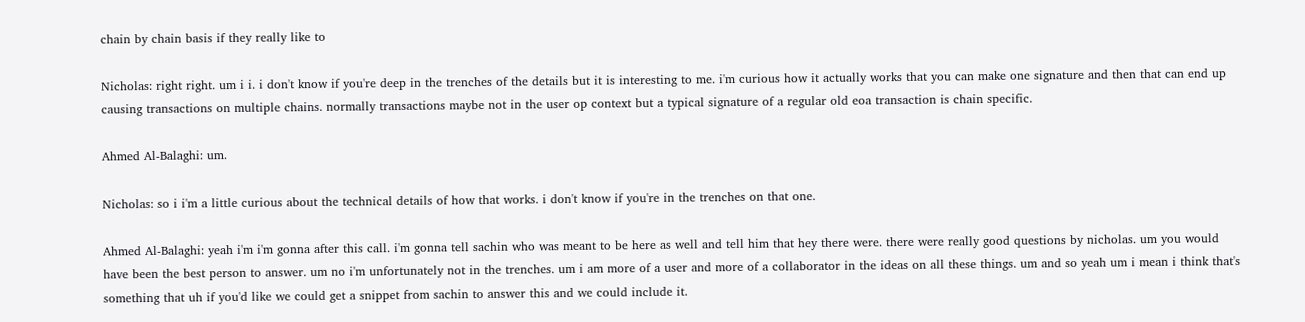chain by chain basis if they really like to

Nicholas: right right. um i i. i don't know if you're deep in the trenches of the details but it is interesting to me. i'm curious how it actually works that you can make one signature and then that can end up causing transactions on multiple chains. normally transactions maybe not in the user op context but a typical signature of a regular old eoa transaction is chain specific.

Ahmed Al-Balaghi: um.

Nicholas: so i i'm a little curious about the technical details of how that works. i don't know if you're in the trenches on that one.

Ahmed Al-Balaghi: yeah i'm i'm gonna after this call. i'm gonna tell sachin who was meant to be here as well and tell him that hey there were. there were really good questions by nicholas. um you would have been the best person to answer. um no i'm unfortunately not in the trenches. um i am more of a user and more of a collaborator in the ideas on all these things. um and so yeah um i mean i think that's something that uh if you'd like we could get a snippet from sachin to answer this and we could include it.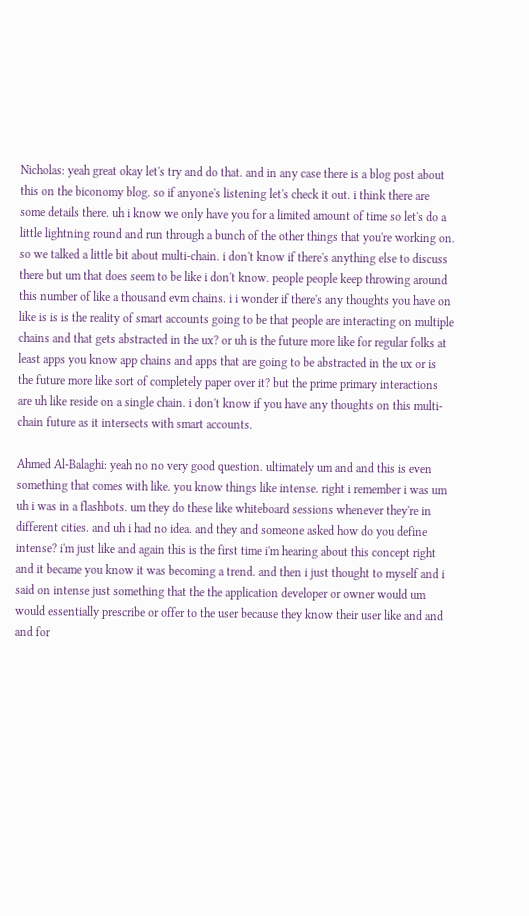Nicholas: yeah great okay let's try and do that. and in any case there is a blog post about this on the biconomy blog. so if anyone's listening let's check it out. i think there are some details there. uh i know we only have you for a limited amount of time so let's do a little lightning round and run through a bunch of the other things that you're working on. so we talked a little bit about multi-chain. i don't know if there's anything else to discuss there but um that does seem to be like i don't know. people people keep throwing around this number of like a thousand evm chains. i i wonder if there's any thoughts you have on like is is is the reality of smart accounts going to be that people are interacting on multiple chains and that gets abstracted in the ux? or uh is the future more like for regular folks at least apps you know app chains and apps that are going to be abstracted in the ux or is the future more like sort of completely paper over it? but the prime primary interactions are uh like reside on a single chain. i don't know if you have any thoughts on this multi-chain future as it intersects with smart accounts.

Ahmed Al-Balaghi: yeah no no very good question. ultimately um and and this is even something that comes with like. you know things like intense. right i remember i was um uh i was in a flashbots. um they do these like whiteboard sessions whenever they're in different cities. and uh i had no idea. and they and someone asked how do you define intense? i'm just like and again this is the first time i'm hearing about this concept right and it became you know it was becoming a trend. and then i just thought to myself and i said on intense just something that the the application developer or owner would um would essentially prescribe or offer to the user because they know their user like and and and for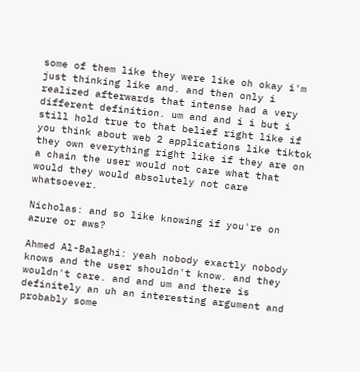some of them like they were like oh okay i'm just thinking like and. and then only i realized afterwards that intense had a very different definition. um and and i i but i still hold true to that belief right like if you think about web 2 applications like tiktok they own everything right like if they are on a chain the user would not care what that would they would absolutely not care whatsoever.

Nicholas: and so like knowing if you're on azure or aws?

Ahmed Al-Balaghi: yeah nobody exactly nobody knows and the user shouldn't know. and they wouldn't care. and and um and there is definitely an uh an interesting argument and probably some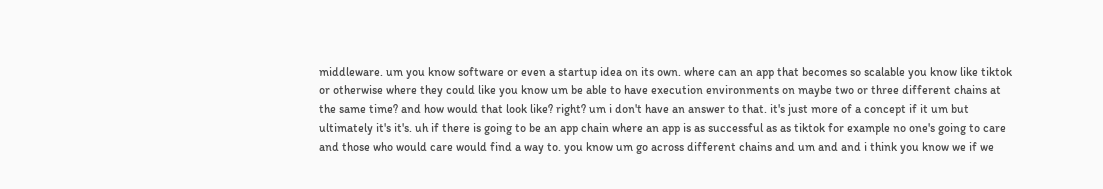middleware. um you know software or even a startup idea on its own. where can an app that becomes so scalable you know like tiktok or otherwise where they could like you know um be able to have execution environments on maybe two or three different chains at the same time? and how would that look like? right? um i don't have an answer to that. it's just more of a concept if it um but ultimately it's it's. uh if there is going to be an app chain where an app is as successful as as tiktok for example no one's going to care and those who would care would find a way to. you know um go across different chains and um and and i think you know we if we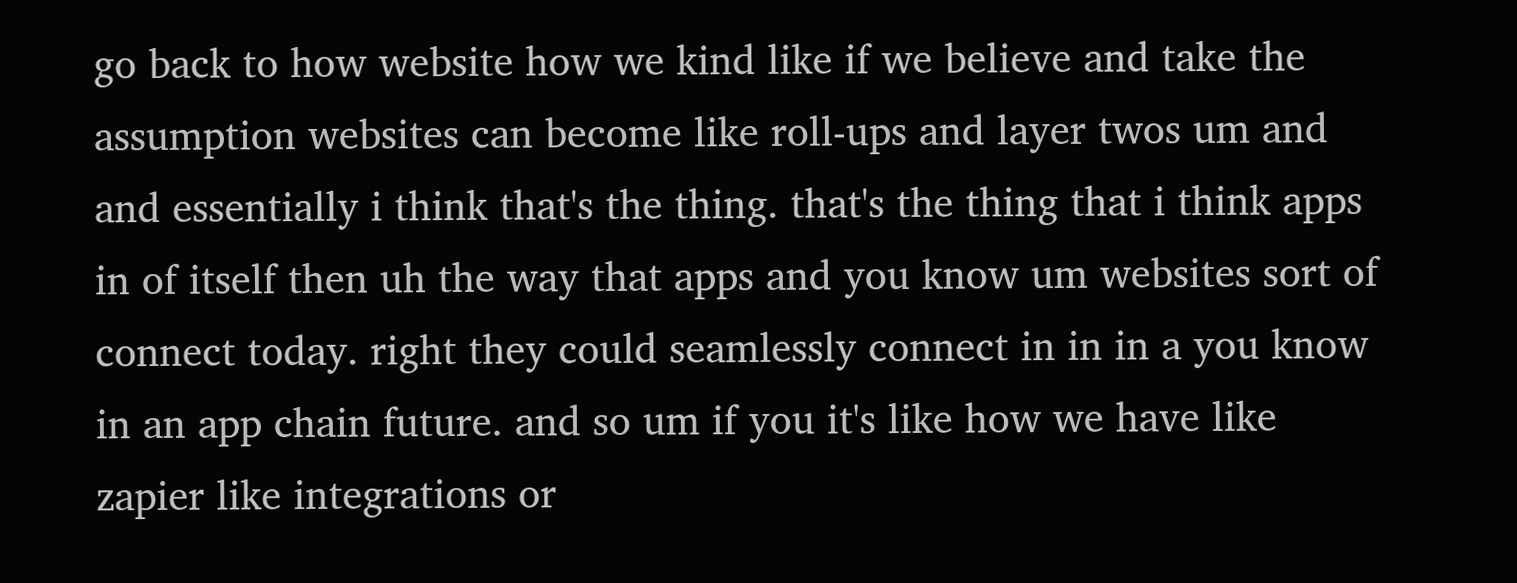go back to how website how we kind like if we believe and take the assumption websites can become like roll-ups and layer twos um and and essentially i think that's the thing. that's the thing that i think apps in of itself then uh the way that apps and you know um websites sort of connect today. right they could seamlessly connect in in in a you know in an app chain future. and so um if you it's like how we have like zapier like integrations or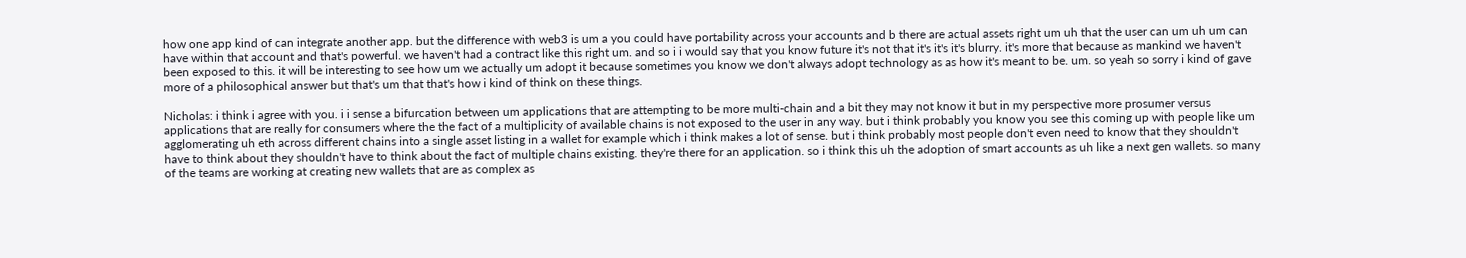how one app kind of can integrate another app. but the difference with web3 is um a you could have portability across your accounts and b there are actual assets right um uh that the user can um uh um can have within that account and that's powerful. we haven't had a contract like this right um. and so i i would say that you know future it's not that it's it's it's blurry. it's more that because as mankind we haven't been exposed to this. it will be interesting to see how um we actually um adopt it because sometimes you know we don't always adopt technology as as how it's meant to be. um. so yeah so sorry i kind of gave more of a philosophical answer but that's um that that's how i kind of think on these things.

Nicholas: i think i agree with you. i i sense a bifurcation between um applications that are attempting to be more multi-chain and a bit they may not know it but in my perspective more prosumer versus applications that are really for consumers where the the fact of a multiplicity of available chains is not exposed to the user in any way. but i think probably you know you see this coming up with people like um agglomerating uh eth across different chains into a single asset listing in a wallet for example which i think makes a lot of sense. but i think probably most people don't even need to know that they shouldn't have to think about they shouldn't have to think about the fact of multiple chains existing. they're there for an application. so i think this uh the adoption of smart accounts as uh like a next gen wallets. so many of the teams are working at creating new wallets that are as complex as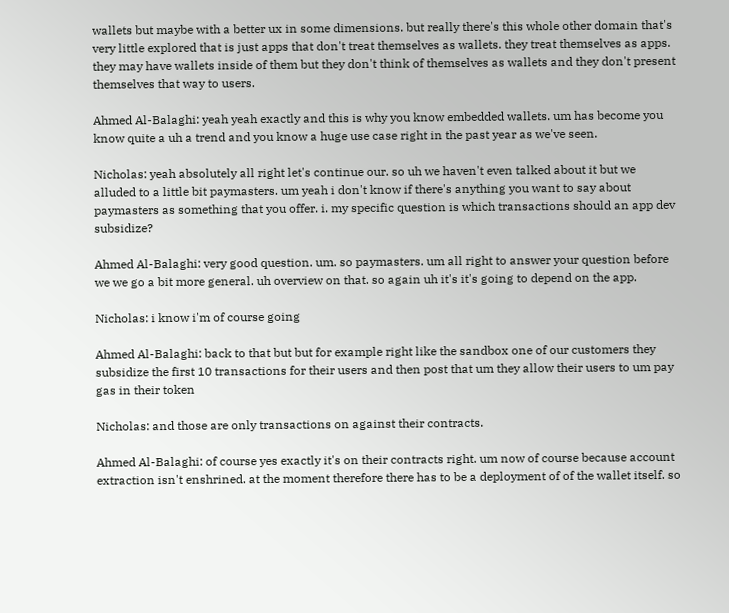wallets but maybe with a better ux in some dimensions. but really there's this whole other domain that's very little explored that is just apps that don't treat themselves as wallets. they treat themselves as apps. they may have wallets inside of them but they don't think of themselves as wallets and they don't present themselves that way to users.

Ahmed Al-Balaghi: yeah yeah exactly and this is why you know embedded wallets. um has become you know quite a uh a trend and you know a huge use case right in the past year as we've seen.

Nicholas: yeah absolutely all right let's continue our. so uh we haven't even talked about it but we alluded to a little bit paymasters. um yeah i don't know if there's anything you want to say about paymasters as something that you offer. i. my specific question is which transactions should an app dev subsidize?

Ahmed Al-Balaghi: very good question. um. so paymasters. um all right to answer your question before we we go a bit more general. uh overview on that. so again uh it's it's going to depend on the app.

Nicholas: i know i'm of course going

Ahmed Al-Balaghi: back to that but but for example right like the sandbox one of our customers they subsidize the first 10 transactions for their users and then post that um they allow their users to um pay gas in their token

Nicholas: and those are only transactions on against their contracts.

Ahmed Al-Balaghi: of course yes exactly it's on their contracts right. um now of course because account extraction isn't enshrined. at the moment therefore there has to be a deployment of of the wallet itself. so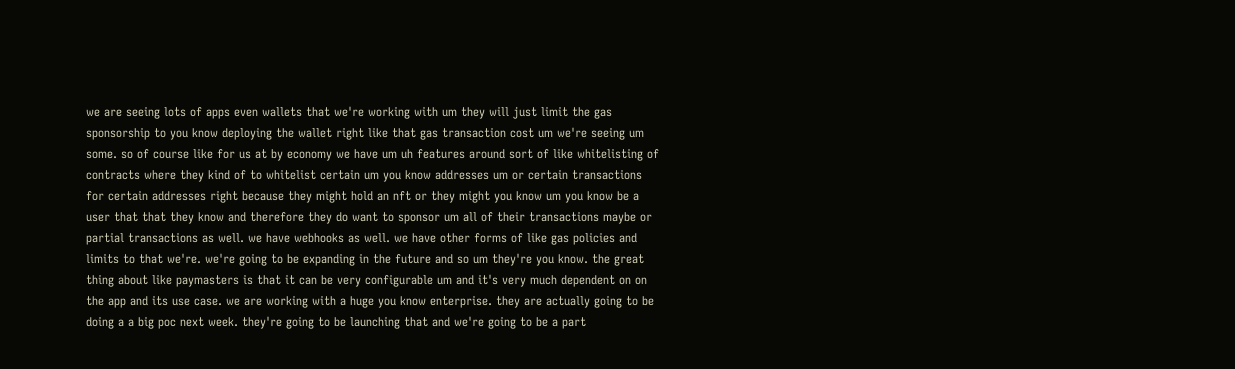we are seeing lots of apps even wallets that we're working with um they will just limit the gas sponsorship to you know deploying the wallet right like that gas transaction cost um we're seeing um some. so of course like for us at by economy we have um uh features around sort of like whitelisting of contracts where they kind of to whitelist certain um you know addresses um or certain transactions for certain addresses right because they might hold an nft or they might you know um you know be a user that that they know and therefore they do want to sponsor um all of their transactions maybe or partial transactions as well. we have webhooks as well. we have other forms of like gas policies and limits to that we're. we're going to be expanding in the future and so um they're you know. the great thing about like paymasters is that it can be very configurable um and it's very much dependent on on the app and its use case. we are working with a huge you know enterprise. they are actually going to be doing a a big poc next week. they're going to be launching that and we're going to be a part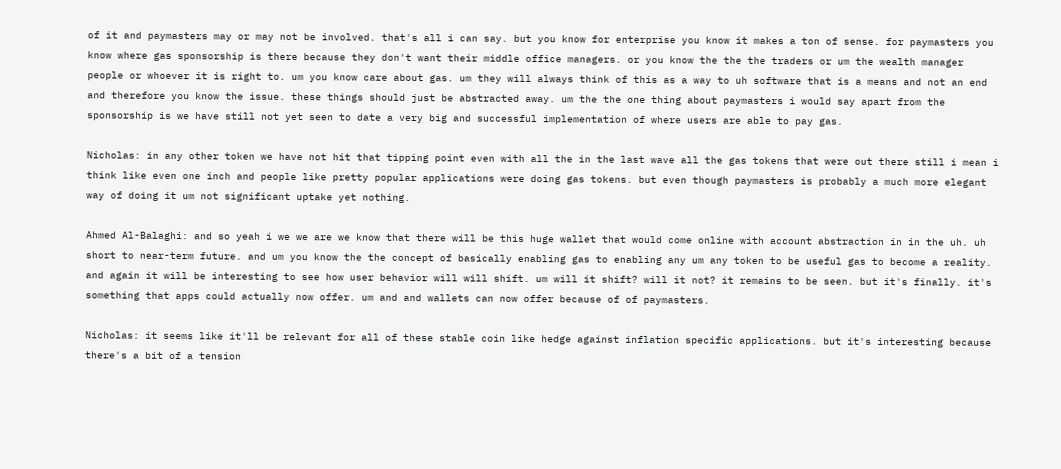of it and paymasters may or may not be involved. that's all i can say. but you know for enterprise you know it makes a ton of sense. for paymasters you know where gas sponsorship is there because they don't want their middle office managers. or you know the the the traders or um the wealth manager people or whoever it is right to. um you know care about gas. um they will always think of this as a way to uh software that is a means and not an end and therefore you know the issue. these things should just be abstracted away. um the the one thing about paymasters i would say apart from the sponsorship is we have still not yet seen to date a very big and successful implementation of where users are able to pay gas.

Nicholas: in any other token we have not hit that tipping point even with all the in the last wave all the gas tokens that were out there still i mean i think like even one inch and people like pretty popular applications were doing gas tokens. but even though paymasters is probably a much more elegant way of doing it um not significant uptake yet nothing.

Ahmed Al-Balaghi: and so yeah i we we are we know that there will be this huge wallet that would come online with account abstraction in in the uh. uh short to near-term future. and um you know the the concept of basically enabling gas to enabling any um any token to be useful gas to become a reality. and again it will be interesting to see how user behavior will will shift. um will it shift? will it not? it remains to be seen. but it's finally. it's something that apps could actually now offer. um and and wallets can now offer because of of paymasters.

Nicholas: it seems like it'll be relevant for all of these stable coin like hedge against inflation specific applications. but it's interesting because there's a bit of a tension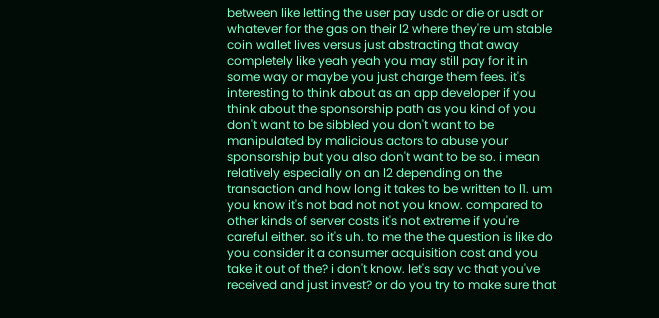between like letting the user pay usdc or die or usdt or whatever for the gas on their l2 where they're um stable coin wallet lives versus just abstracting that away completely like yeah yeah you may still pay for it in some way or maybe you just charge them fees. it's interesting to think about as an app developer if you think about the sponsorship path as you kind of you don't want to be sibbled you don't want to be manipulated by malicious actors to abuse your sponsorship but you also don't want to be so. i mean relatively especially on an l2 depending on the transaction and how long it takes to be written to l1. um you know it's not bad not not you know. compared to other kinds of server costs it's not extreme if you're careful either. so it's uh. to me the the question is like do you consider it a consumer acquisition cost and you take it out of the? i don't know. let's say vc that you've received and just invest? or do you try to make sure that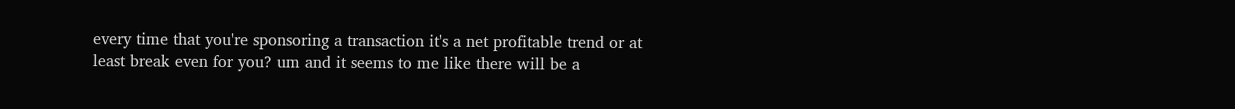every time that you're sponsoring a transaction it's a net profitable trend or at least break even for you? um and it seems to me like there will be a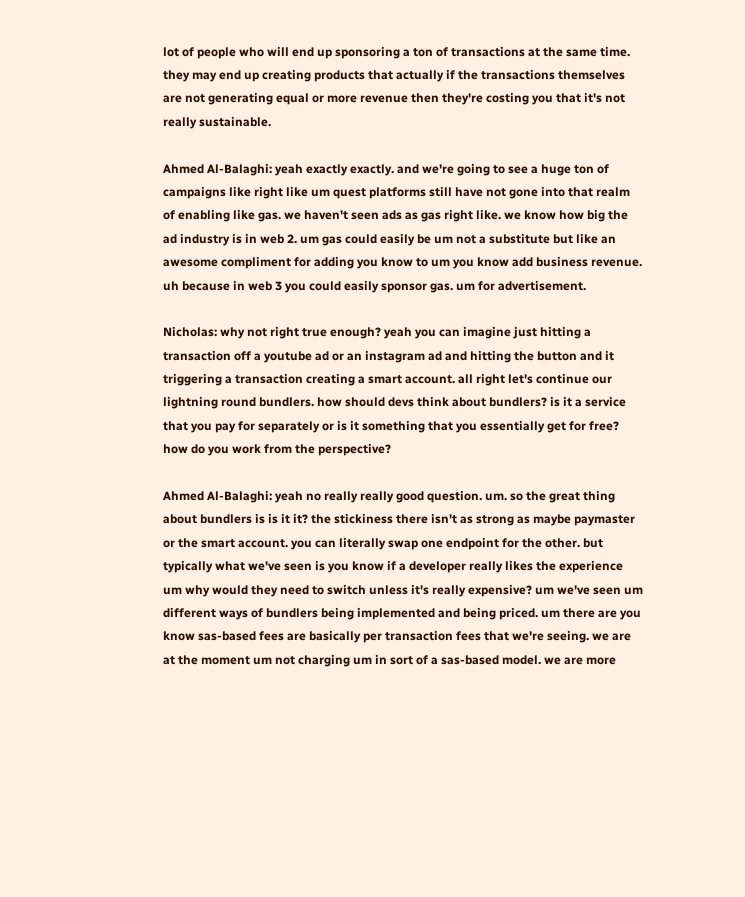lot of people who will end up sponsoring a ton of transactions at the same time. they may end up creating products that actually if the transactions themselves are not generating equal or more revenue then they're costing you that it's not really sustainable.

Ahmed Al-Balaghi: yeah exactly exactly. and we're going to see a huge ton of campaigns like right like um quest platforms still have not gone into that realm of enabling like gas. we haven't seen ads as gas right like. we know how big the ad industry is in web 2. um gas could easily be um not a substitute but like an awesome compliment for adding you know to um you know add business revenue. uh because in web 3 you could easily sponsor gas. um for advertisement.

Nicholas: why not right true enough? yeah you can imagine just hitting a transaction off a youtube ad or an instagram ad and hitting the button and it triggering a transaction creating a smart account. all right let's continue our lightning round bundlers. how should devs think about bundlers? is it a service that you pay for separately or is it something that you essentially get for free? how do you work from the perspective?

Ahmed Al-Balaghi: yeah no really really good question. um. so the great thing about bundlers is is it it? the stickiness there isn't as strong as maybe paymaster or the smart account. you can literally swap one endpoint for the other. but typically what we've seen is you know if a developer really likes the experience um why would they need to switch unless it's really expensive? um we've seen um different ways of bundlers being implemented and being priced. um there are you know sas-based fees are basically per transaction fees that we're seeing. we are at the moment um not charging um in sort of a sas-based model. we are more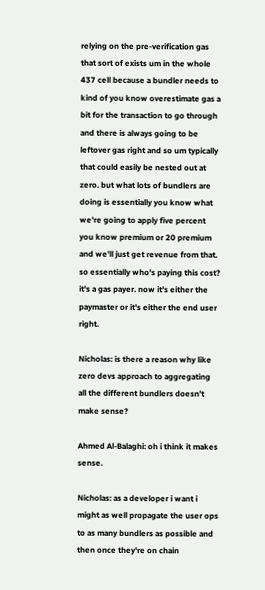relying on the pre-verification gas that sort of exists um in the whole 437 cell because a bundler needs to kind of you know overestimate gas a bit for the transaction to go through and there is always going to be leftover gas right and so um typically that could easily be nested out at zero. but what lots of bundlers are doing is essentially you know what we're going to apply five percent you know premium or 20 premium and we'll just get revenue from that. so essentially who's paying this cost? it's a gas payer. now it's either the paymaster or it's either the end user right.

Nicholas: is there a reason why like zero devs approach to aggregating all the different bundlers doesn't make sense?

Ahmed Al-Balaghi: oh i think it makes sense.

Nicholas: as a developer i want i might as well propagate the user ops to as many bundlers as possible and then once they're on chain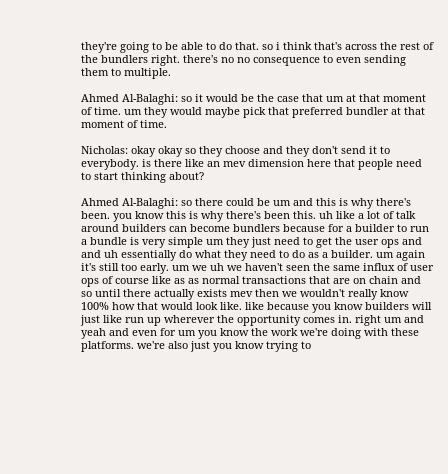they're going to be able to do that. so i think that's across the rest of the bundlers right. there's no no consequence to even sending them to multiple.

Ahmed Al-Balaghi: so it would be the case that um at that moment of time. um they would maybe pick that preferred bundler at that moment of time.

Nicholas: okay okay so they choose and they don't send it to everybody. is there like an mev dimension here that people need to start thinking about?

Ahmed Al-Balaghi: so there could be um and this is why there's been. you know this is why there's been this. uh like a lot of talk around builders can become bundlers because for a builder to run a bundle is very simple um they just need to get the user ops and and uh essentially do what they need to do as a builder. um again it's still too early. um we uh we haven't seen the same influx of user ops of course like as as normal transactions that are on chain and so until there actually exists mev then we wouldn't really know 100% how that would look like. like because you know builders will just like run up wherever the opportunity comes in. right um and yeah and even for um you know the work we're doing with these platforms. we're also just you know trying to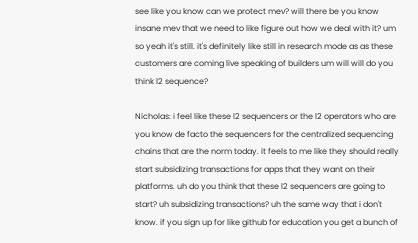see like you know can we protect mev? will there be you know insane mev that we need to like figure out how we deal with it? um so yeah it's still. it's definitely like still in research mode as as these customers are coming live speaking of builders um will will do you think l2 sequence?

Nicholas: i feel like these l2 sequencers or the l2 operators who are you know de facto the sequencers for the centralized sequencing chains that are the norm today. it feels to me like they should really start subsidizing transactions for apps that they want on their platforms. uh do you think that these l2 sequencers are going to start? uh subsidizing transactions? uh the same way that i don't know. if you sign up for like github for education you get a bunch of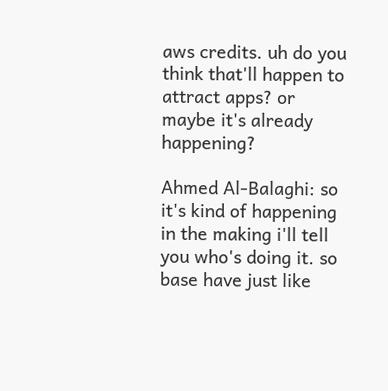aws credits. uh do you think that'll happen to attract apps? or maybe it's already happening?

Ahmed Al-Balaghi: so it's kind of happening in the making i'll tell you who's doing it. so base have just like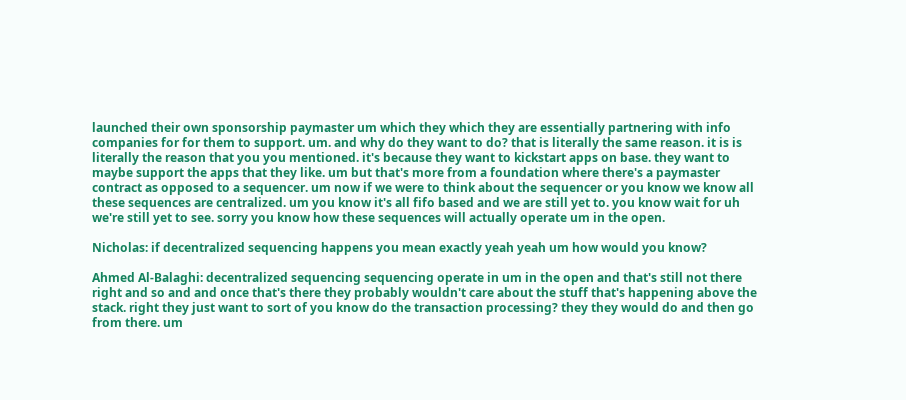launched their own sponsorship paymaster um which they which they are essentially partnering with info companies for for them to support. um. and why do they want to do? that is literally the same reason. it is is literally the reason that you you mentioned. it's because they want to kickstart apps on base. they want to maybe support the apps that they like. um but that's more from a foundation where there's a paymaster contract as opposed to a sequencer. um now if we were to think about the sequencer or you know we know all these sequences are centralized. um you know it's all fifo based and we are still yet to. you know wait for uh we're still yet to see. sorry you know how these sequences will actually operate um in the open.

Nicholas: if decentralized sequencing happens you mean exactly yeah yeah um how would you know?

Ahmed Al-Balaghi: decentralized sequencing sequencing operate in um in the open and that's still not there right and so and and once that's there they probably wouldn't care about the stuff that's happening above the stack. right they just want to sort of you know do the transaction processing? they they would do and then go from there. um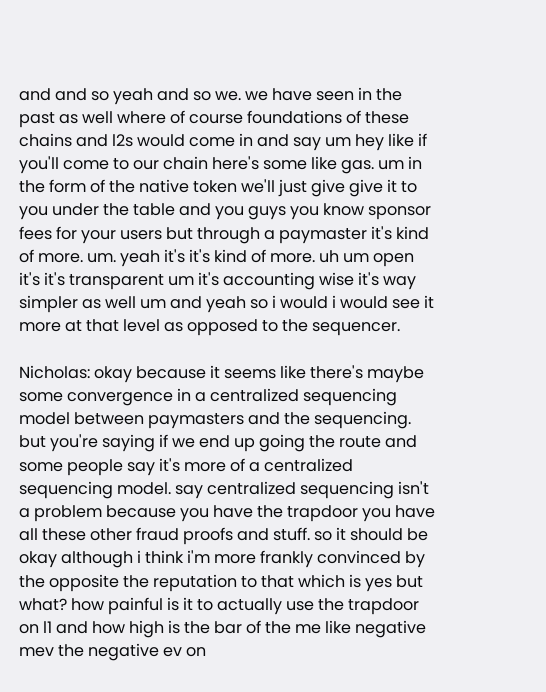and and so yeah and so we. we have seen in the past as well where of course foundations of these chains and l2s would come in and say um hey like if you'll come to our chain here's some like gas. um in the form of the native token we'll just give give it to you under the table and you guys you know sponsor fees for your users but through a paymaster it's kind of more. um. yeah it's it's kind of more. uh um open it's it's transparent um it's accounting wise it's way simpler as well um and yeah so i would i would see it more at that level as opposed to the sequencer.

Nicholas: okay because it seems like there's maybe some convergence in a centralized sequencing model between paymasters and the sequencing. but you're saying if we end up going the route and some people say it's more of a centralized sequencing model. say centralized sequencing isn't a problem because you have the trapdoor you have all these other fraud proofs and stuff. so it should be okay although i think i'm more frankly convinced by the opposite the reputation to that which is yes but what? how painful is it to actually use the trapdoor on l1 and how high is the bar of the me like negative mev the negative ev on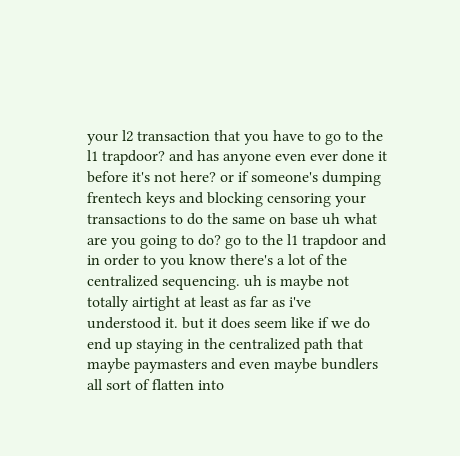your l2 transaction that you have to go to the l1 trapdoor? and has anyone even ever done it before it's not here? or if someone's dumping frentech keys and blocking censoring your transactions to do the same on base uh what are you going to do? go to the l1 trapdoor and in order to you know there's a lot of the centralized sequencing. uh is maybe not totally airtight at least as far as i've understood it. but it does seem like if we do end up staying in the centralized path that maybe paymasters and even maybe bundlers all sort of flatten into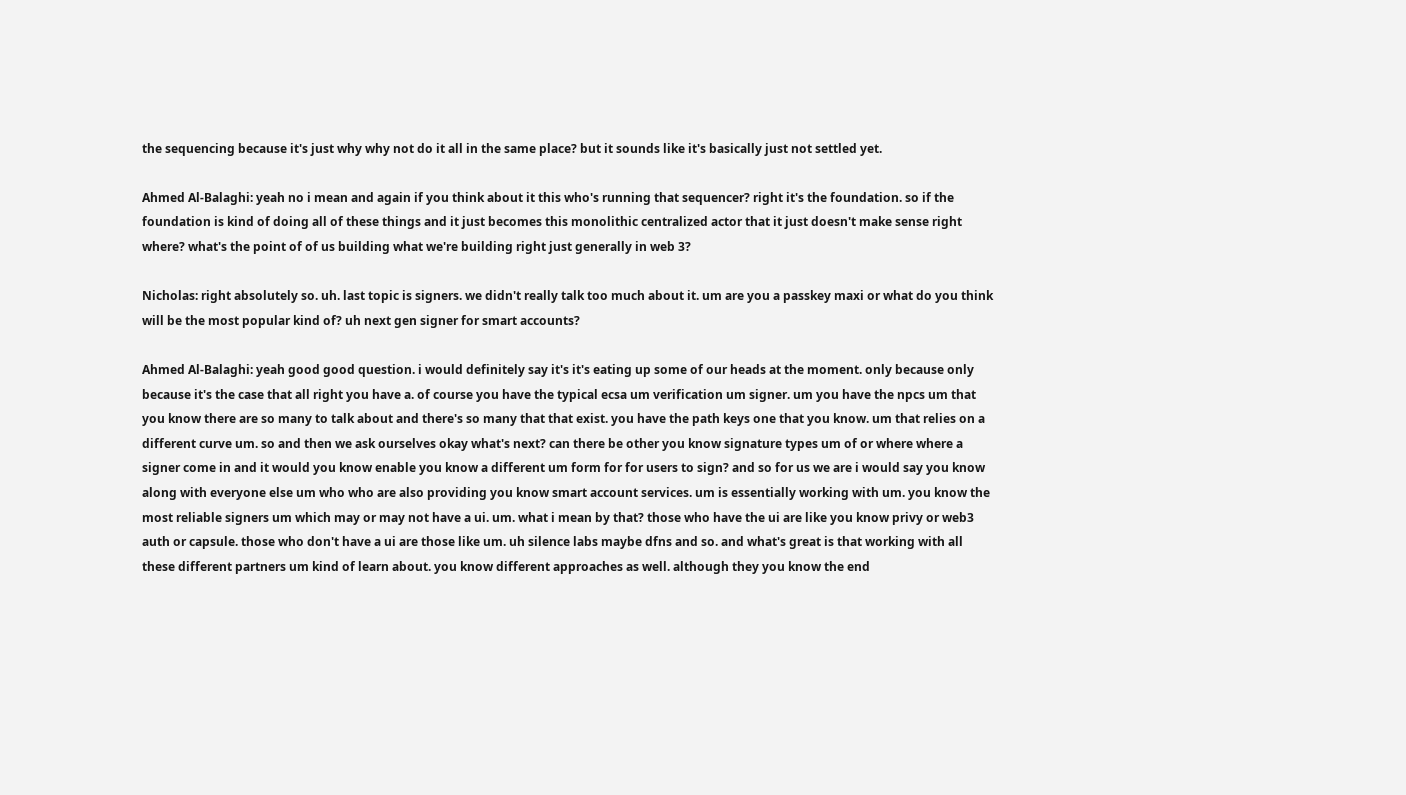the sequencing because it's just why why not do it all in the same place? but it sounds like it's basically just not settled yet.

Ahmed Al-Balaghi: yeah no i mean and again if you think about it this who's running that sequencer? right it's the foundation. so if the foundation is kind of doing all of these things and it just becomes this monolithic centralized actor that it just doesn't make sense right where? what's the point of of us building what we're building right just generally in web 3?

Nicholas: right absolutely so. uh. last topic is signers. we didn't really talk too much about it. um are you a passkey maxi or what do you think will be the most popular kind of? uh next gen signer for smart accounts?

Ahmed Al-Balaghi: yeah good good question. i would definitely say it's it's eating up some of our heads at the moment. only because only because it's the case that all right you have a. of course you have the typical ecsa um verification um signer. um you have the npcs um that you know there are so many to talk about and there's so many that that exist. you have the path keys one that you know. um that relies on a different curve um. so and then we ask ourselves okay what's next? can there be other you know signature types um of or where where a signer come in and it would you know enable you know a different um form for for users to sign? and so for us we are i would say you know along with everyone else um who who are also providing you know smart account services. um is essentially working with um. you know the most reliable signers um which may or may not have a ui. um. what i mean by that? those who have the ui are like you know privy or web3 auth or capsule. those who don't have a ui are those like um. uh silence labs maybe dfns and so. and what's great is that working with all these different partners um kind of learn about. you know different approaches as well. although they you know the end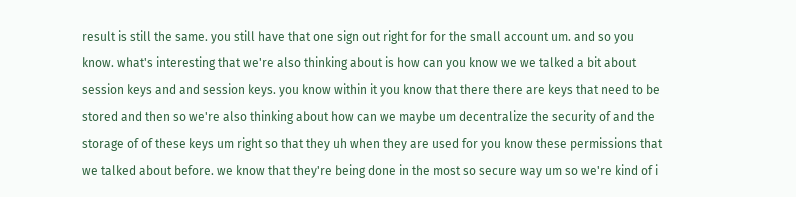result is still the same. you still have that one sign out right for for the small account um. and so you know. what's interesting that we're also thinking about is how can you know we we talked a bit about session keys and and session keys. you know within it you know that there there are keys that need to be stored and then so we're also thinking about how can we maybe um decentralize the security of and the storage of of these keys um right so that they uh when they are used for you know these permissions that we talked about before. we know that they're being done in the most so secure way um so we're kind of i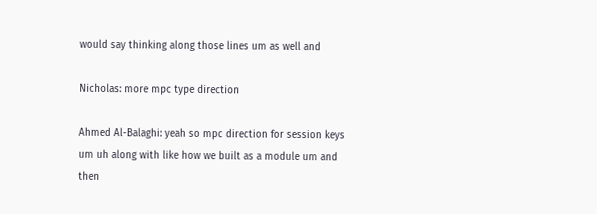would say thinking along those lines um as well and

Nicholas: more mpc type direction

Ahmed Al-Balaghi: yeah so mpc direction for session keys um uh along with like how we built as a module um and then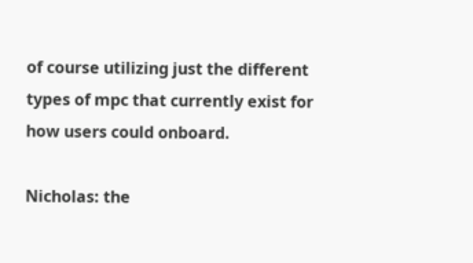of course utilizing just the different types of mpc that currently exist for how users could onboard.

Nicholas: the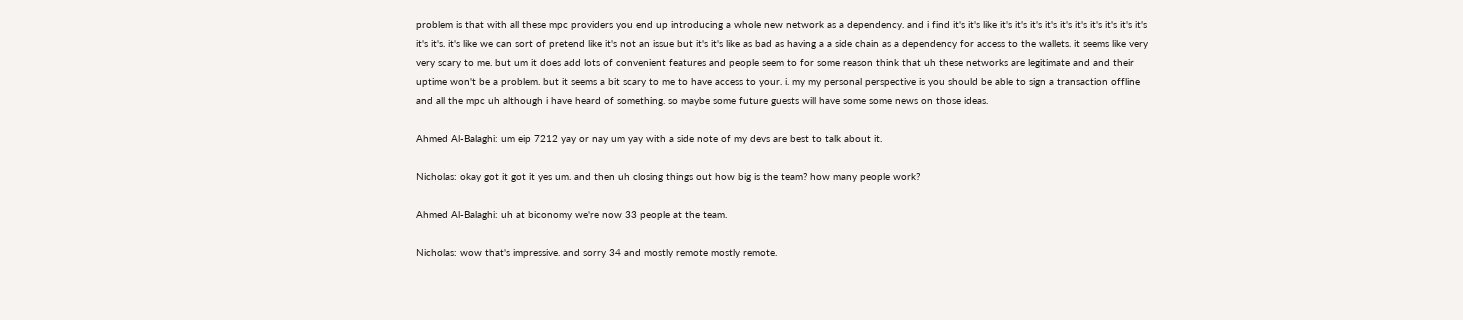problem is that with all these mpc providers you end up introducing a whole new network as a dependency. and i find it's it's like it's it's it's it's it's it's it's it's it's it's it's it's. it's like we can sort of pretend like it's not an issue but it's it's like as bad as having a a side chain as a dependency for access to the wallets. it seems like very very scary to me. but um it does add lots of convenient features and people seem to for some reason think that uh these networks are legitimate and and their uptime won't be a problem. but it seems a bit scary to me to have access to your. i. my my personal perspective is you should be able to sign a transaction offline and all the mpc uh although i have heard of something. so maybe some future guests will have some some news on those ideas.

Ahmed Al-Balaghi: um eip 7212 yay or nay um yay with a side note of my devs are best to talk about it.

Nicholas: okay got it got it yes um. and then uh closing things out how big is the team? how many people work?

Ahmed Al-Balaghi: uh at biconomy we're now 33 people at the team.

Nicholas: wow that's impressive. and sorry 34 and mostly remote mostly remote.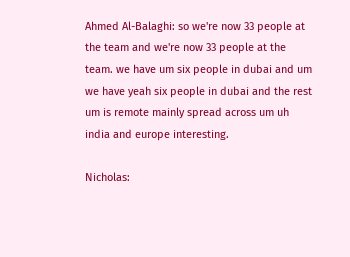Ahmed Al-Balaghi: so we're now 33 people at the team and we're now 33 people at the team. we have um six people in dubai and um we have yeah six people in dubai and the rest um is remote mainly spread across um uh india and europe interesting.

Nicholas: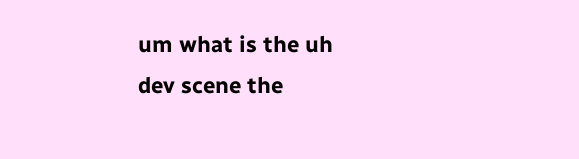um what is the uh dev scene the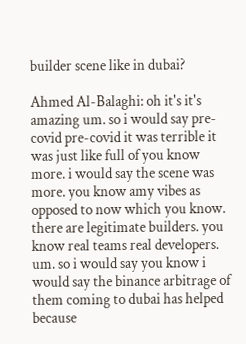builder scene like in dubai?

Ahmed Al-Balaghi: oh it's it's amazing um. so i would say pre-covid pre-covid it was terrible it was just like full of you know more. i would say the scene was more. you know amy vibes as opposed to now which you know. there are legitimate builders. you know real teams real developers. um. so i would say you know i would say the binance arbitrage of them coming to dubai has helped because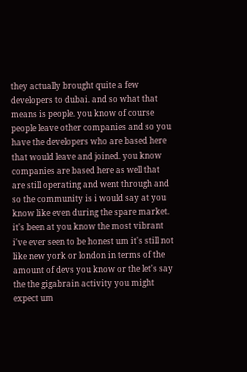they actually brought quite a few developers to dubai. and so what that means is people. you know of course people leave other companies and so you have the developers who are based here that would leave and joined. you know companies are based here as well that are still operating and went through and so the community is i would say at you know like even during the spare market. it's been at you know the most vibrant i've ever seen to be honest um it's still not like new york or london in terms of the amount of devs you know or the let's say the the gigabrain activity you might expect um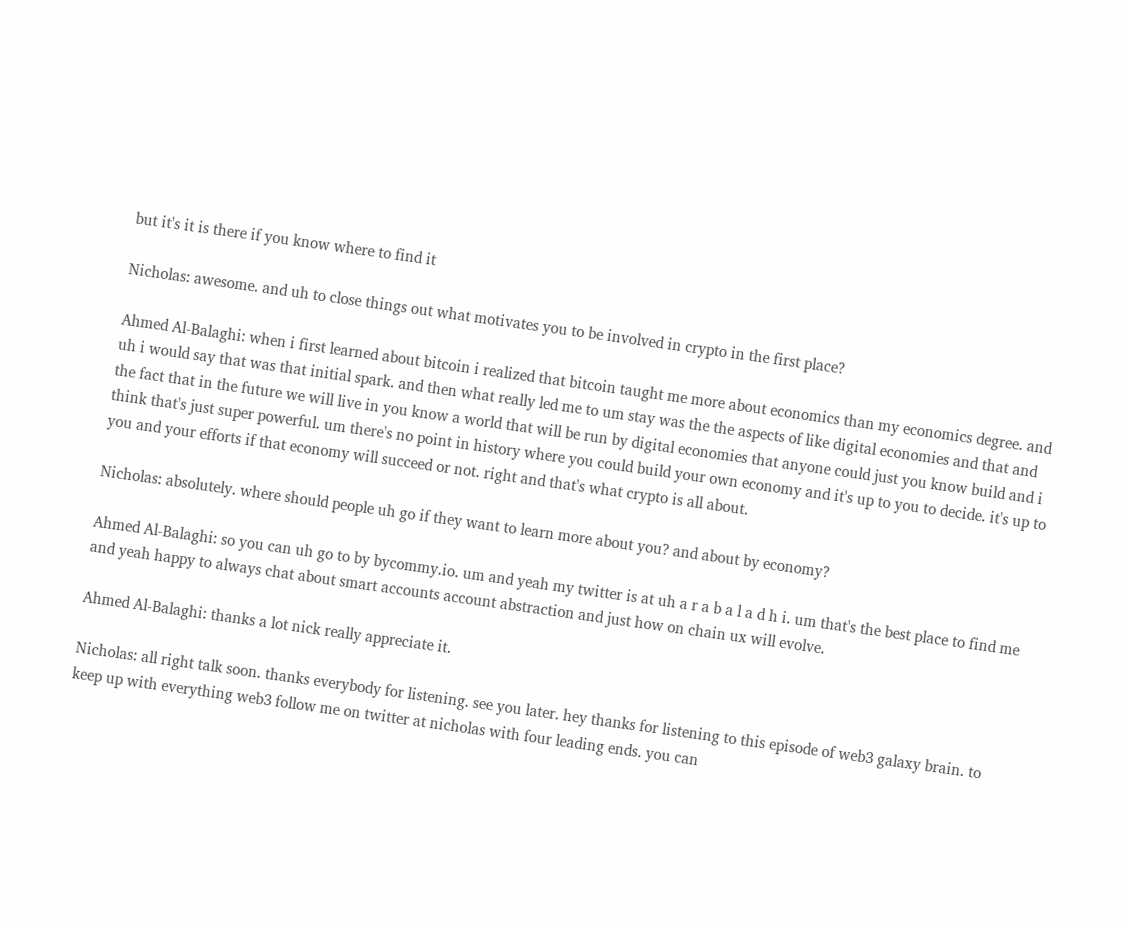but it's it is there if you know where to find it

Nicholas: awesome. and uh to close things out what motivates you to be involved in crypto in the first place?

Ahmed Al-Balaghi: when i first learned about bitcoin i realized that bitcoin taught me more about economics than my economics degree. and uh i would say that was that initial spark. and then what really led me to um stay was the the aspects of like digital economies and that and the fact that in the future we will live in you know a world that will be run by digital economies that anyone could just you know build and i think that's just super powerful. um there's no point in history where you could build your own economy and it's up to you to decide. it's up to you and your efforts if that economy will succeed or not. right and that's what crypto is all about.

Nicholas: absolutely. where should people uh go if they want to learn more about you? and about by economy?

Ahmed Al-Balaghi: so you can uh go to by bycommy.io. um and yeah my twitter is at uh a r a b a l a d h i. um that's the best place to find me and yeah happy to always chat about smart accounts account abstraction and just how on chain ux will evolve.

Ahmed Al-Balaghi: thanks a lot nick really appreciate it.

Nicholas: all right talk soon. thanks everybody for listening. see you later. hey thanks for listening to this episode of web3 galaxy brain. to keep up with everything web3 follow me on twitter at nicholas with four leading ends. you can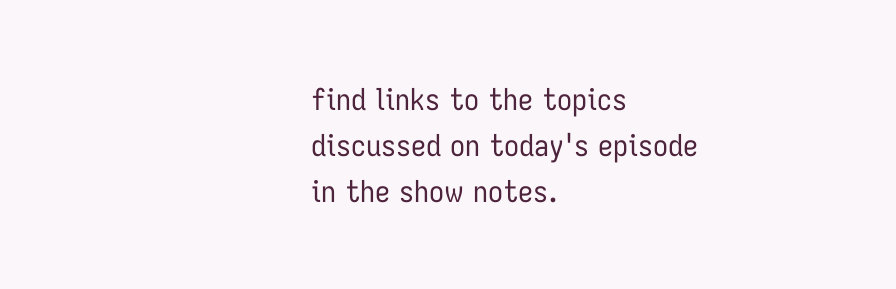find links to the topics discussed on today's episode in the show notes.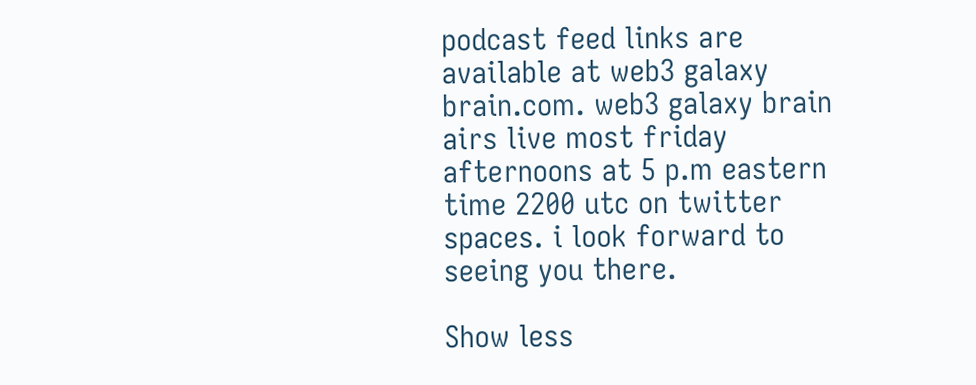podcast feed links are available at web3 galaxy brain.com. web3 galaxy brain airs live most friday afternoons at 5 p.m eastern time 2200 utc on twitter spaces. i look forward to seeing you there.

Show less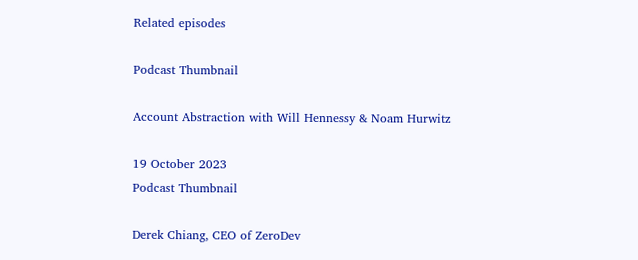Related episodes

Podcast Thumbnail

Account Abstraction with Will Hennessy & Noam Hurwitz

19 October 2023
Podcast Thumbnail

Derek Chiang, CEO of ZeroDev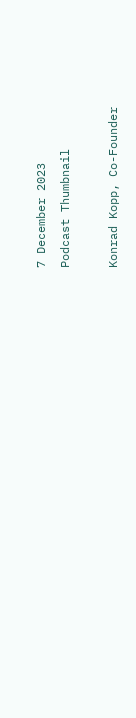7 December 2023
Podcast Thumbnail

Konrad Kopp, Co-Founder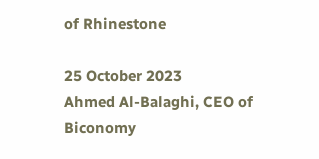of Rhinestone

25 October 2023
Ahmed Al-Balaghi, CEO of Biconomy